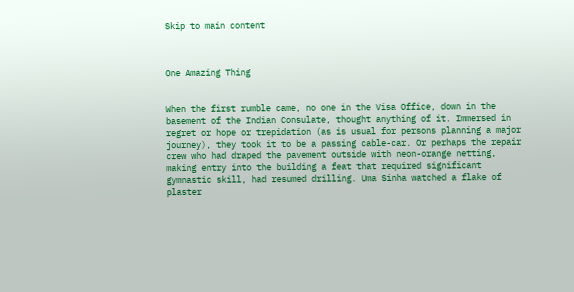Skip to main content



One Amazing Thing


When the first rumble came, no one in the Visa Office, down in the basement of the Indian Consulate, thought anything of it. Immersed in regret or hope or trepidation (as is usual for persons planning a major journey), they took it to be a passing cable-car. Or perhaps the repair crew who had draped the pavement outside with neon-orange netting, making entry into the building a feat that required significant gymnastic skill, had resumed drilling. Uma Sinha watched a flake of plaster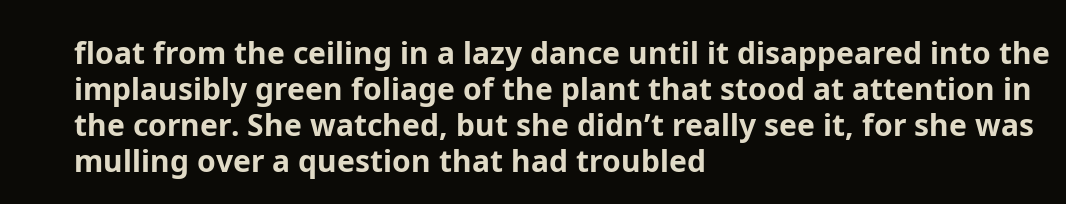float from the ceiling in a lazy dance until it disappeared into the implausibly green foliage of the plant that stood at attention in the corner. She watched, but she didn’t really see it, for she was mulling over a question that had troubled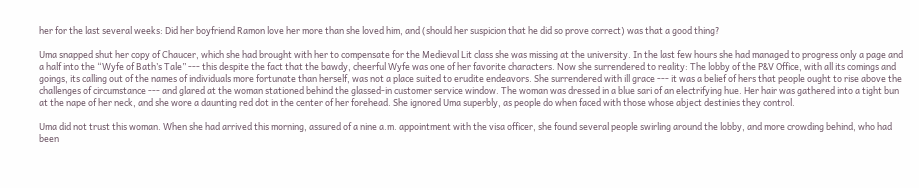her for the last several weeks: Did her boyfriend Ramon love her more than she loved him, and (should her suspicion that he did so prove correct) was that a good thing?

Uma snapped shut her copy of Chaucer, which she had brought with her to compensate for the Medieval Lit class she was missing at the university. In the last few hours she had managed to progress only a page and a half into the “Wyfe of Bath’s Tale” --- this despite the fact that the bawdy, cheerful Wyfe was one of her favorite characters. Now she surrendered to reality: The lobby of the P&V Office, with all its comings and goings, its calling out of the names of individuals more fortunate than herself, was not a place suited to erudite endeavors. She surrendered with ill grace --- it was a belief of hers that people ought to rise above the challenges of circumstance --- and glared at the woman stationed behind the glassed-in customer service window. The woman was dressed in a blue sari of an electrifying hue. Her hair was gathered into a tight bun at the nape of her neck, and she wore a daunting red dot in the center of her forehead. She ignored Uma superbly, as people do when faced with those whose abject destinies they control.

Uma did not trust this woman. When she had arrived this morning, assured of a nine a.m. appointment with the visa officer, she found several people swirling around the lobby, and more crowding behind, who had been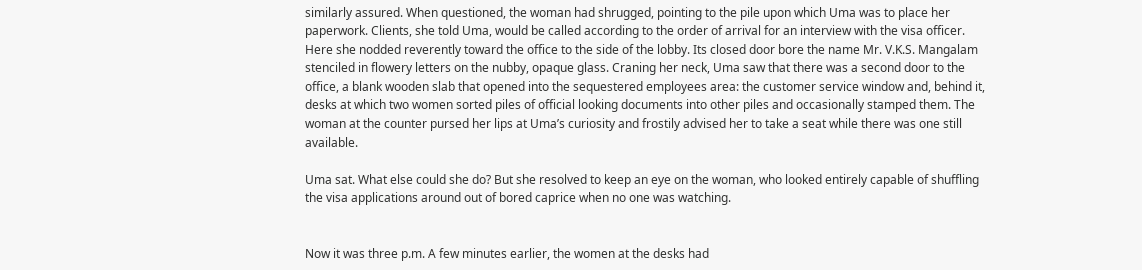similarly assured. When questioned, the woman had shrugged, pointing to the pile upon which Uma was to place her paperwork. Clients, she told Uma, would be called according to the order of arrival for an interview with the visa officer. Here she nodded reverently toward the office to the side of the lobby. Its closed door bore the name Mr. V.K.S. Mangalam stenciled in flowery letters on the nubby, opaque glass. Craning her neck, Uma saw that there was a second door to the office, a blank wooden slab that opened into the sequestered employees area: the customer service window and, behind it, desks at which two women sorted piles of official looking documents into other piles and occasionally stamped them. The woman at the counter pursed her lips at Uma’s curiosity and frostily advised her to take a seat while there was one still available.

Uma sat. What else could she do? But she resolved to keep an eye on the woman, who looked entirely capable of shuffling the visa applications around out of bored caprice when no one was watching.


Now it was three p.m. A few minutes earlier, the women at the desks had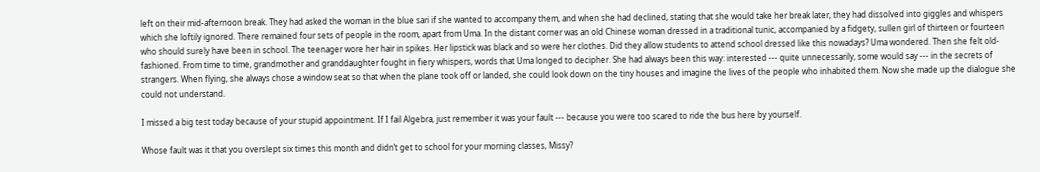left on their mid-afternoon break. They had asked the woman in the blue sari if she wanted to accompany them, and when she had declined, stating that she would take her break later, they had dissolved into giggles and whispers which she loftily ignored. There remained four sets of people in the room, apart from Uma. In the distant corner was an old Chinese woman dressed in a traditional tunic, accompanied by a fidgety, sullen girl of thirteen or fourteen who should surely have been in school. The teenager wore her hair in spikes. Her lipstick was black and so were her clothes. Did they allow students to attend school dressed like this nowadays? Uma wondered. Then she felt old-fashioned. From time to time, grandmother and granddaughter fought in fiery whispers, words that Uma longed to decipher. She had always been this way: interested --- quite unnecessarily, some would say --- in the secrets of strangers. When flying, she always chose a window seat so that when the plane took off or landed, she could look down on the tiny houses and imagine the lives of the people who inhabited them. Now she made up the dialogue she could not understand.

I missed a big test today because of your stupid appointment. If I fail Algebra, just remember it was your fault --- because you were too scared to ride the bus here by yourself.

Whose fault was it that you overslept six times this month and didn’t get to school for your morning classes, Missy?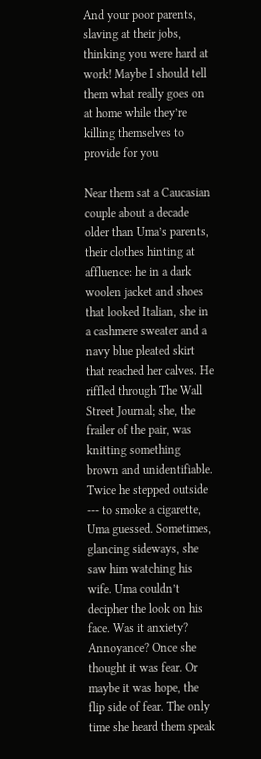And your poor parents, slaving at their jobs, thinking you were hard at work! Maybe I should tell them what really goes on at home while they’re killing themselves to provide for you

Near them sat a Caucasian couple about a decade older than Uma’s parents, their clothes hinting at affluence: he in a dark woolen jacket and shoes that looked Italian, she in a cashmere sweater and a navy blue pleated skirt that reached her calves. He riffled through The Wall Street Journal; she, the frailer of the pair, was knitting something brown and unidentifiable. Twice he stepped outside --- to smoke a cigarette, Uma guessed. Sometimes, glancing sideways, she saw him watching his wife. Uma couldn’t decipher the look on his face. Was it anxiety? Annoyance? Once she thought it was fear. Or maybe it was hope, the flip side of fear. The only time she heard them speak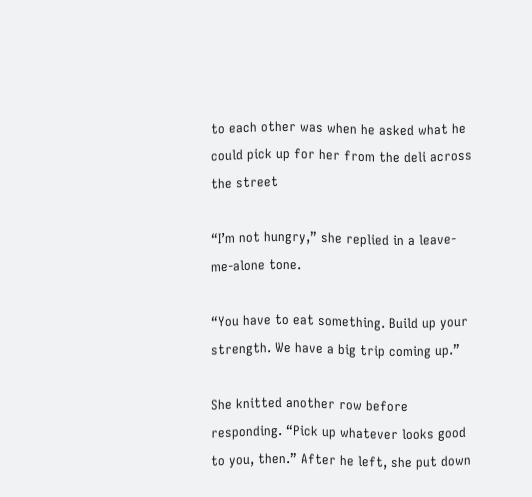to each other was when he asked what he could pick up for her from the deli across the street

“I’m not hungry,” she replied in a leave-me-alone tone.

“You have to eat something. Build up your strength. We have a big trip coming up.”

She knitted another row before responding. “Pick up whatever looks good to you, then.” After he left, she put down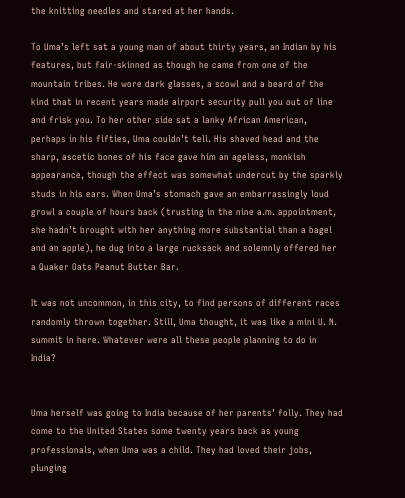the knitting needles and stared at her hands.

To Uma’s left sat a young man of about thirty years, an Indian by his features, but fair-skinned as though he came from one of the mountain tribes. He wore dark glasses, a scowl and a beard of the kind that in recent years made airport security pull you out of line and frisk you. To her other side sat a lanky African American, perhaps in his fifties, Uma couldn’t tell. His shaved head and the sharp, ascetic bones of his face gave him an ageless, monkish appearance, though the effect was somewhat undercut by the sparkly studs in his ears. When Uma’s stomach gave an embarrassingly loud growl a couple of hours back (trusting in the nine a.m. appointment, she hadn’t brought with her anything more substantial than a bagel and an apple), he dug into a large rucksack and solemnly offered her a Quaker Oats Peanut Butter Bar.

It was not uncommon, in this city, to find persons of different races randomly thrown together. Still, Uma thought, it was like a mini U. N. summit in here. Whatever were all these people planning to do in India?


Uma herself was going to India because of her parents’ folly. They had come to the United States some twenty years back as young professionals, when Uma was a child. They had loved their jobs, plunging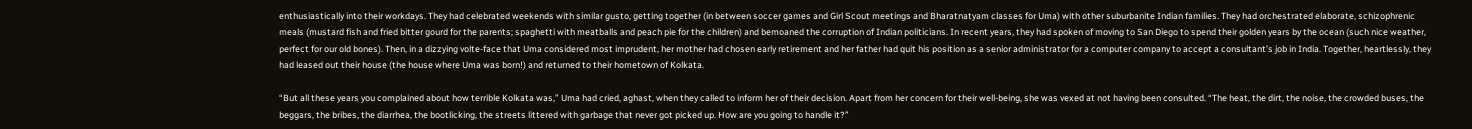enthusiastically into their workdays. They had celebrated weekends with similar gusto, getting together (in between soccer games and Girl Scout meetings and Bharatnatyam classes for Uma) with other suburbanite Indian families. They had orchestrated elaborate, schizophrenic meals (mustard fish and fried bitter gourd for the parents; spaghetti with meatballs and peach pie for the children) and bemoaned the corruption of Indian politicians. In recent years, they had spoken of moving to San Diego to spend their golden years by the ocean (such nice weather, perfect for our old bones). Then, in a dizzying volte-face that Uma considered most imprudent, her mother had chosen early retirement and her father had quit his position as a senior administrator for a computer company to accept a consultant’s job in India. Together, heartlessly, they had leased out their house (the house where Uma was born!) and returned to their hometown of Kolkata.

“But all these years you complained about how terrible Kolkata was,” Uma had cried, aghast, when they called to inform her of their decision. Apart from her concern for their well-being, she was vexed at not having been consulted. “The heat, the dirt, the noise, the crowded buses, the beggars, the bribes, the diarrhea, the bootlicking, the streets littered with garbage that never got picked up. How are you going to handle it?”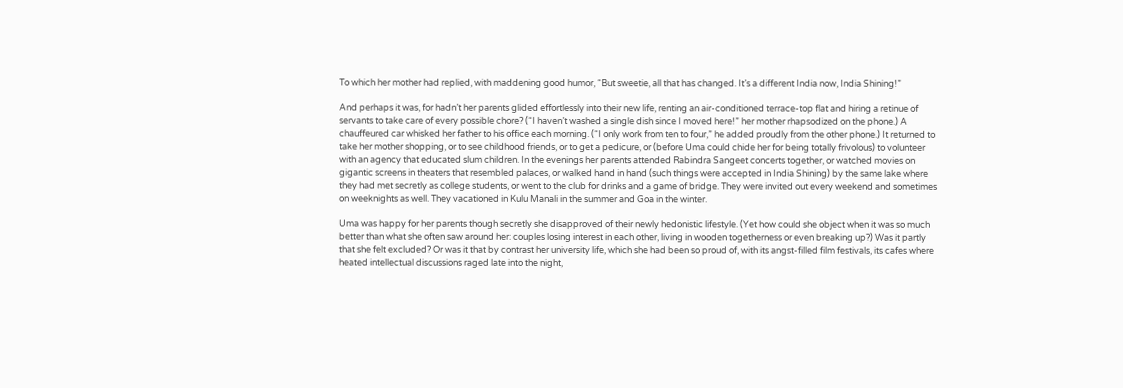To which her mother had replied, with maddening good humor, “But sweetie, all that has changed. It’s a different India now, India Shining!”

And perhaps it was, for hadn’t her parents glided effortlessly into their new life, renting an air-conditioned terrace-top flat and hiring a retinue of servants to take care of every possible chore? (“I haven’t washed a single dish since I moved here!” her mother rhapsodized on the phone.) A chauffeured car whisked her father to his office each morning. (“I only work from ten to four,” he added proudly from the other phone.) It returned to take her mother shopping, or to see childhood friends, or to get a pedicure, or (before Uma could chide her for being totally frivolous) to volunteer with an agency that educated slum children. In the evenings her parents attended Rabindra Sangeet concerts together, or watched movies on gigantic screens in theaters that resembled palaces, or walked hand in hand (such things were accepted in India Shining) by the same lake where they had met secretly as college students, or went to the club for drinks and a game of bridge. They were invited out every weekend and sometimes on weeknights as well. They vacationed in Kulu Manali in the summer and Goa in the winter.

Uma was happy for her parents though secretly she disapproved of their newly hedonistic lifestyle. (Yet how could she object when it was so much better than what she often saw around her: couples losing interest in each other, living in wooden togetherness or even breaking up?) Was it partly that she felt excluded? Or was it that by contrast her university life, which she had been so proud of, with its angst-filled film festivals, its cafes where heated intellectual discussions raged late into the night,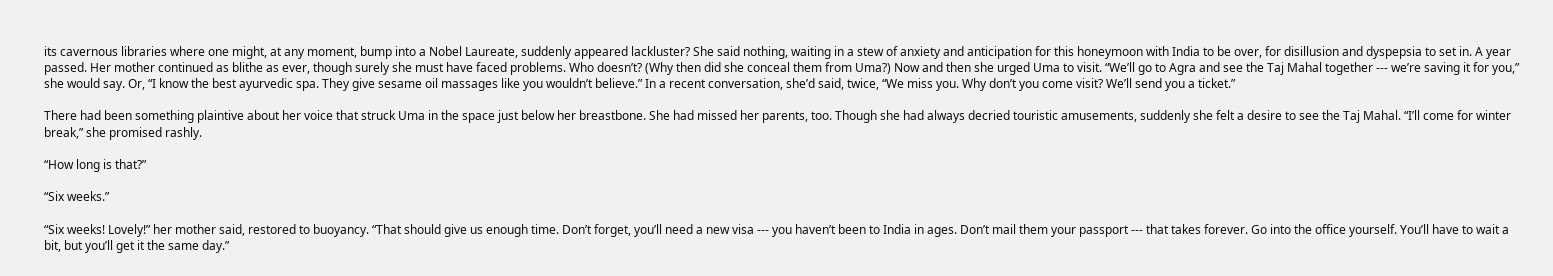its cavernous libraries where one might, at any moment, bump into a Nobel Laureate, suddenly appeared lackluster? She said nothing, waiting in a stew of anxiety and anticipation for this honeymoon with India to be over, for disillusion and dyspepsia to set in. A year passed. Her mother continued as blithe as ever, though surely she must have faced problems. Who doesn’t? (Why then did she conceal them from Uma?) Now and then she urged Uma to visit. “We’ll go to Agra and see the Taj Mahal together --- we’re saving it for you,” she would say. Or, “I know the best ayurvedic spa. They give sesame oil massages like you wouldn’t believe.” In a recent conversation, she’d said, twice, “We miss you. Why don’t you come visit? We’ll send you a ticket.”

There had been something plaintive about her voice that struck Uma in the space just below her breastbone. She had missed her parents, too. Though she had always decried touristic amusements, suddenly she felt a desire to see the Taj Mahal. “I’ll come for winter break,” she promised rashly.

“How long is that?”

“Six weeks.”

“Six weeks! Lovely!” her mother said, restored to buoyancy. “That should give us enough time. Don’t forget, you’ll need a new visa --- you haven’t been to India in ages. Don’t mail them your passport --- that takes forever. Go into the office yourself. You’ll have to wait a bit, but you’ll get it the same day.”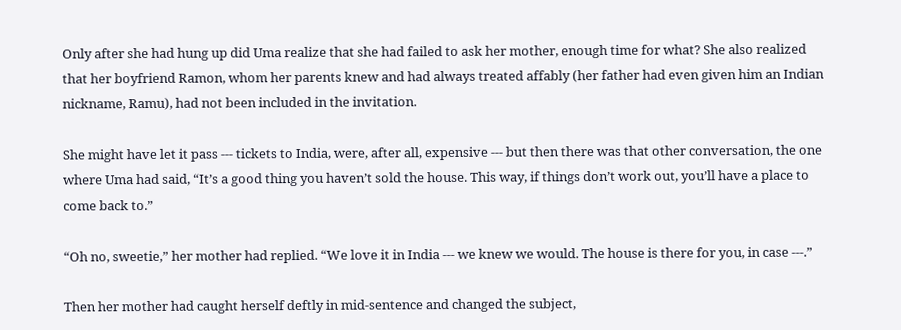Only after she had hung up did Uma realize that she had failed to ask her mother, enough time for what? She also realized that her boyfriend Ramon, whom her parents knew and had always treated affably (her father had even given him an Indian nickname, Ramu), had not been included in the invitation.

She might have let it pass --- tickets to India, were, after all, expensive --- but then there was that other conversation, the one where Uma had said, “It’s a good thing you haven’t sold the house. This way, if things don’t work out, you’ll have a place to come back to.”

“Oh no, sweetie,” her mother had replied. “We love it in India --- we knew we would. The house is there for you, in case ---.”

Then her mother had caught herself deftly in mid-sentence and changed the subject,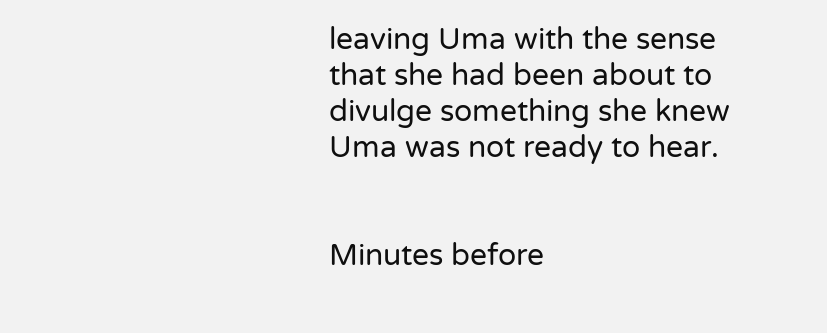leaving Uma with the sense that she had been about to divulge something she knew Uma was not ready to hear.


Minutes before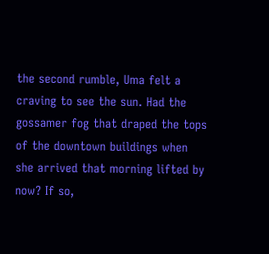the second rumble, Uma felt a craving to see the sun. Had the gossamer fog that draped the tops of the downtown buildings when she arrived that morning lifted by now? If so,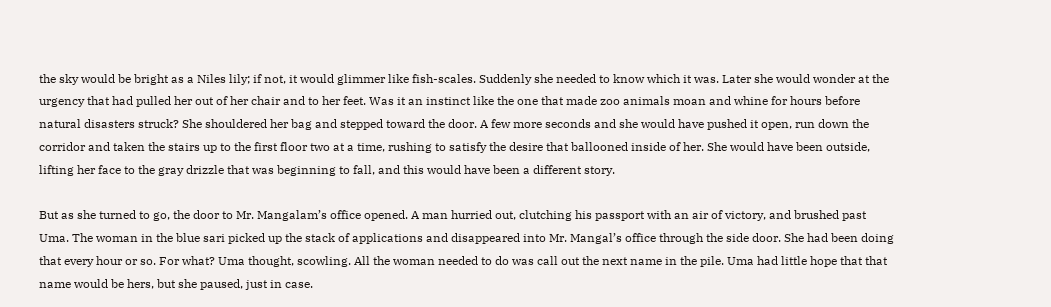the sky would be bright as a Niles lily; if not, it would glimmer like fish-scales. Suddenly she needed to know which it was. Later she would wonder at the urgency that had pulled her out of her chair and to her feet. Was it an instinct like the one that made zoo animals moan and whine for hours before natural disasters struck? She shouldered her bag and stepped toward the door. A few more seconds and she would have pushed it open, run down the corridor and taken the stairs up to the first floor two at a time, rushing to satisfy the desire that ballooned inside of her. She would have been outside, lifting her face to the gray drizzle that was beginning to fall, and this would have been a different story.

But as she turned to go, the door to Mr. Mangalam’s office opened. A man hurried out, clutching his passport with an air of victory, and brushed past Uma. The woman in the blue sari picked up the stack of applications and disappeared into Mr. Mangal’s office through the side door. She had been doing that every hour or so. For what? Uma thought, scowling. All the woman needed to do was call out the next name in the pile. Uma had little hope that that name would be hers, but she paused, just in case.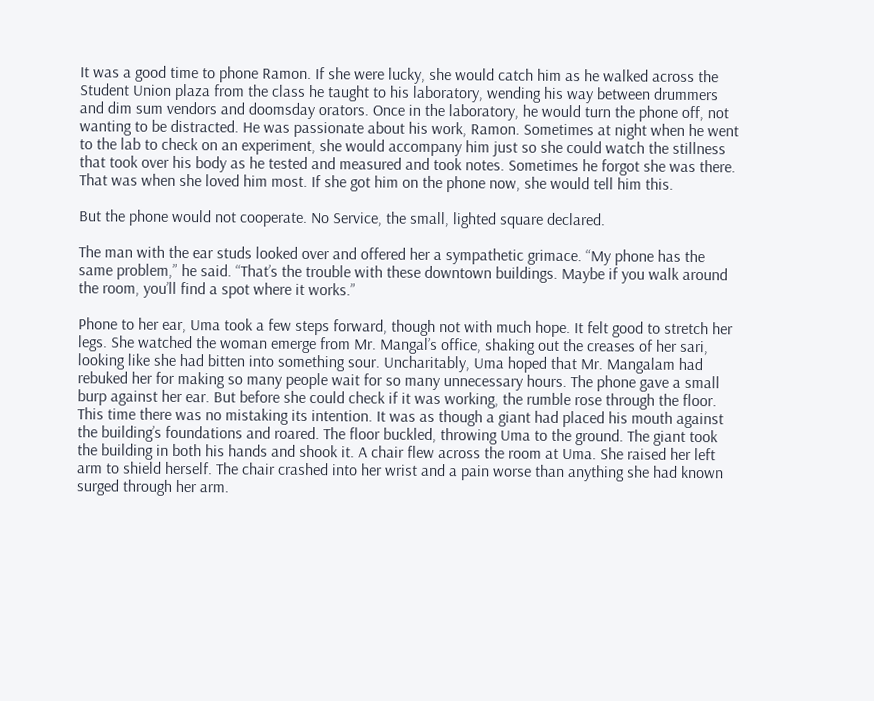It was a good time to phone Ramon. If she were lucky, she would catch him as he walked across the Student Union plaza from the class he taught to his laboratory, wending his way between drummers and dim sum vendors and doomsday orators. Once in the laboratory, he would turn the phone off, not wanting to be distracted. He was passionate about his work, Ramon. Sometimes at night when he went to the lab to check on an experiment, she would accompany him just so she could watch the stillness that took over his body as he tested and measured and took notes. Sometimes he forgot she was there. That was when she loved him most. If she got him on the phone now, she would tell him this.

But the phone would not cooperate. No Service, the small, lighted square declared.

The man with the ear studs looked over and offered her a sympathetic grimace. “My phone has the same problem,” he said. “That’s the trouble with these downtown buildings. Maybe if you walk around the room, you’ll find a spot where it works.”

Phone to her ear, Uma took a few steps forward, though not with much hope. It felt good to stretch her legs. She watched the woman emerge from Mr. Mangal’s office, shaking out the creases of her sari, looking like she had bitten into something sour. Uncharitably, Uma hoped that Mr. Mangalam had rebuked her for making so many people wait for so many unnecessary hours. The phone gave a small burp against her ear. But before she could check if it was working, the rumble rose through the floor. This time there was no mistaking its intention. It was as though a giant had placed his mouth against the building’s foundations and roared. The floor buckled, throwing Uma to the ground. The giant took the building in both his hands and shook it. A chair flew across the room at Uma. She raised her left arm to shield herself. The chair crashed into her wrist and a pain worse than anything she had known surged through her arm.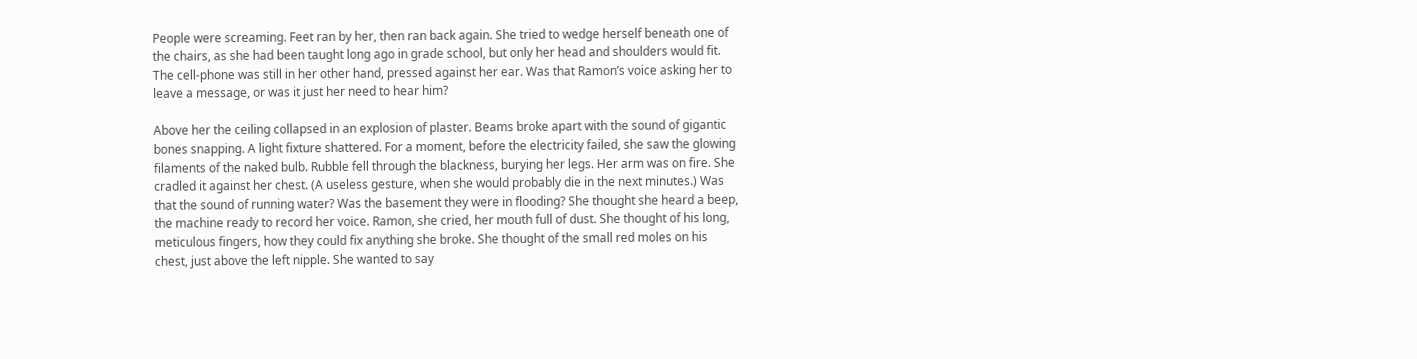People were screaming. Feet ran by her, then ran back again. She tried to wedge herself beneath one of the chairs, as she had been taught long ago in grade school, but only her head and shoulders would fit. The cell-phone was still in her other hand, pressed against her ear. Was that Ramon’s voice asking her to leave a message, or was it just her need to hear him?

Above her the ceiling collapsed in an explosion of plaster. Beams broke apart with the sound of gigantic bones snapping. A light fixture shattered. For a moment, before the electricity failed, she saw the glowing filaments of the naked bulb. Rubble fell through the blackness, burying her legs. Her arm was on fire. She cradled it against her chest. (A useless gesture, when she would probably die in the next minutes.) Was that the sound of running water? Was the basement they were in flooding? She thought she heard a beep, the machine ready to record her voice. Ramon, she cried, her mouth full of dust. She thought of his long, meticulous fingers, how they could fix anything she broke. She thought of the small red moles on his chest, just above the left nipple. She wanted to say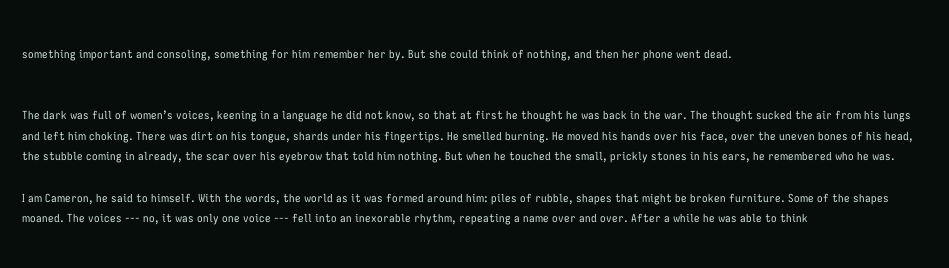something important and consoling, something for him remember her by. But she could think of nothing, and then her phone went dead.


The dark was full of women’s voices, keening in a language he did not know, so that at first he thought he was back in the war. The thought sucked the air from his lungs and left him choking. There was dirt on his tongue, shards under his fingertips. He smelled burning. He moved his hands over his face, over the uneven bones of his head, the stubble coming in already, the scar over his eyebrow that told him nothing. But when he touched the small, prickly stones in his ears, he remembered who he was.

I am Cameron, he said to himself. With the words, the world as it was formed around him: piles of rubble, shapes that might be broken furniture. Some of the shapes moaned. The voices --- no, it was only one voice --- fell into an inexorable rhythm, repeating a name over and over. After a while he was able to think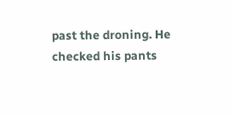past the droning. He checked his pants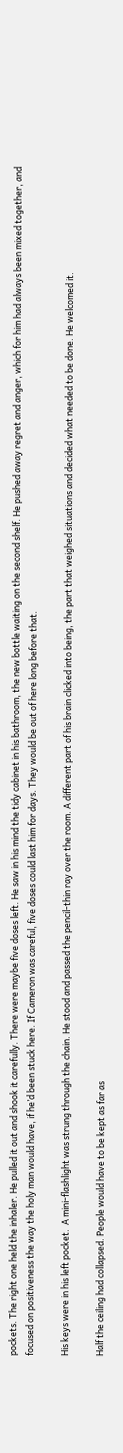pockets. The right one held the inhaler. He pulled it out and shook it carefully. There were maybe five doses left. He saw in his mind the tidy cabinet in his bathroom, the new bottle waiting on the second shelf. He pushed away regret and anger, which for him had always been mixed together, and focused on positiveness the way the holy man would have, if he’d been stuck here. If Cameron was careful, five doses could last him for days. They would be out of here long before that.

His keys were in his left pocket.  A mini-flashlight was strung through the chain. He stood and passed the pencil-thin ray over the room. A different part of his brain clicked into being, the part that weighed situations and decided what needed to be done. He welcomed it.

Half the ceiling had collapsed. People would have to be kept as far as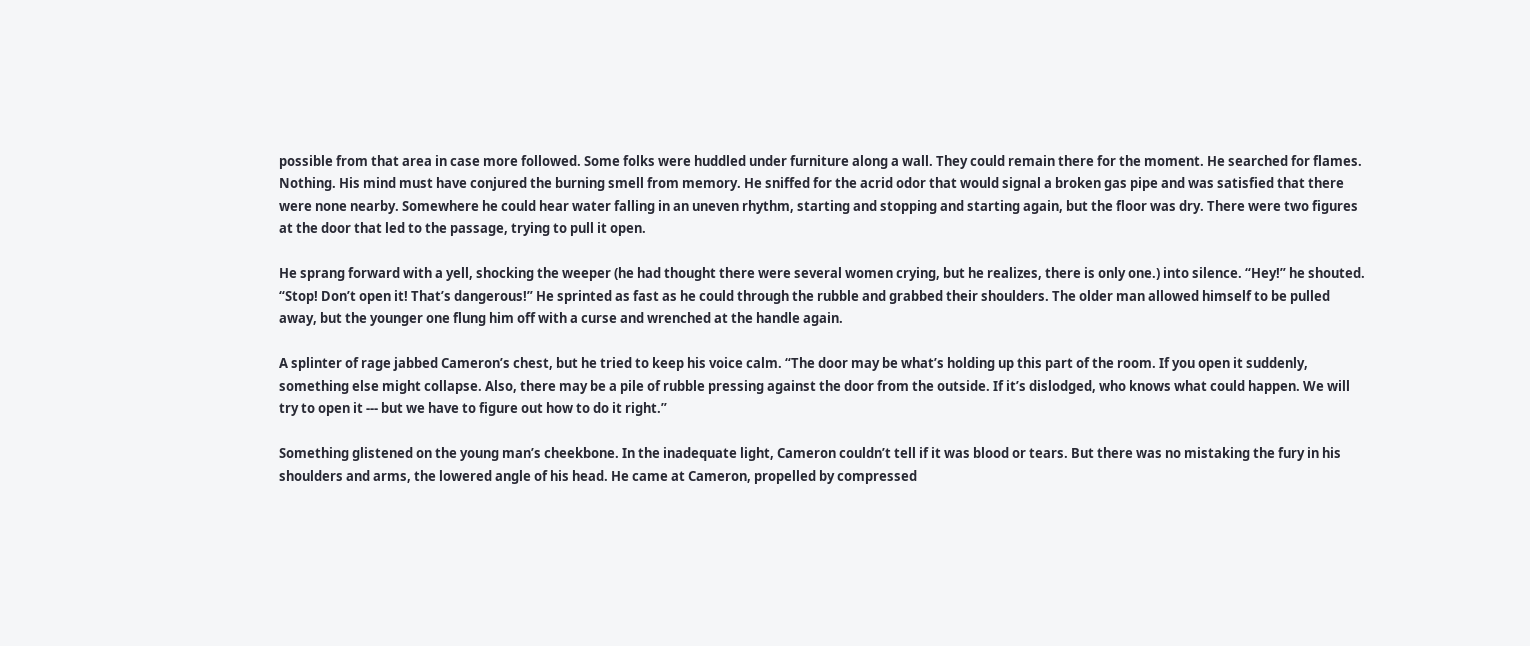possible from that area in case more followed. Some folks were huddled under furniture along a wall. They could remain there for the moment. He searched for flames. Nothing. His mind must have conjured the burning smell from memory. He sniffed for the acrid odor that would signal a broken gas pipe and was satisfied that there were none nearby. Somewhere he could hear water falling in an uneven rhythm, starting and stopping and starting again, but the floor was dry. There were two figures at the door that led to the passage, trying to pull it open.

He sprang forward with a yell, shocking the weeper (he had thought there were several women crying, but he realizes, there is only one.) into silence. “Hey!” he shouted. “Stop! Don’t open it! That’s dangerous!” He sprinted as fast as he could through the rubble and grabbed their shoulders. The older man allowed himself to be pulled away, but the younger one flung him off with a curse and wrenched at the handle again.

A splinter of rage jabbed Cameron’s chest, but he tried to keep his voice calm. “The door may be what’s holding up this part of the room. If you open it suddenly, something else might collapse. Also, there may be a pile of rubble pressing against the door from the outside. If it’s dislodged, who knows what could happen. We will try to open it --- but we have to figure out how to do it right.”

Something glistened on the young man’s cheekbone. In the inadequate light, Cameron couldn’t tell if it was blood or tears. But there was no mistaking the fury in his shoulders and arms, the lowered angle of his head. He came at Cameron, propelled by compressed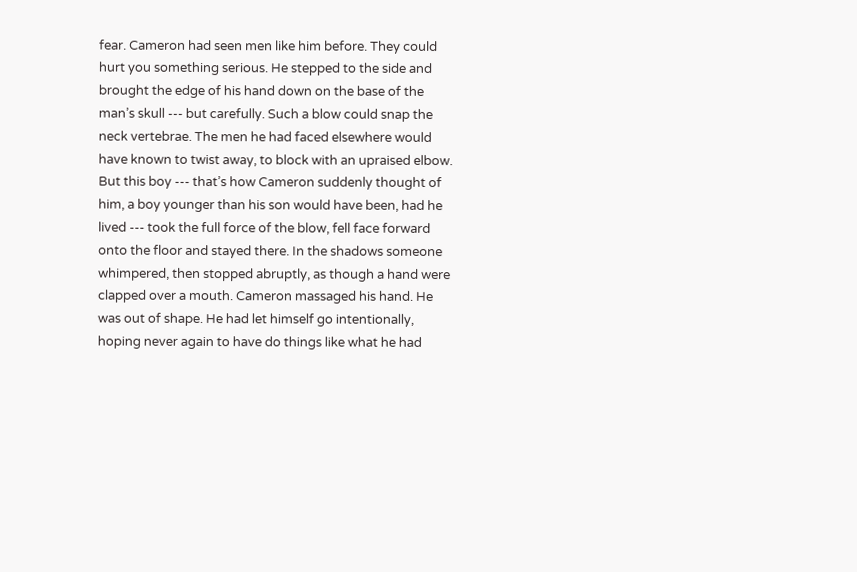fear. Cameron had seen men like him before. They could hurt you something serious. He stepped to the side and brought the edge of his hand down on the base of the man’s skull --- but carefully. Such a blow could snap the neck vertebrae. The men he had faced elsewhere would have known to twist away, to block with an upraised elbow. But this boy --- that’s how Cameron suddenly thought of him, a boy younger than his son would have been, had he lived --- took the full force of the blow, fell face forward onto the floor and stayed there. In the shadows someone whimpered, then stopped abruptly, as though a hand were clapped over a mouth. Cameron massaged his hand. He was out of shape. He had let himself go intentionally, hoping never again to have do things like what he had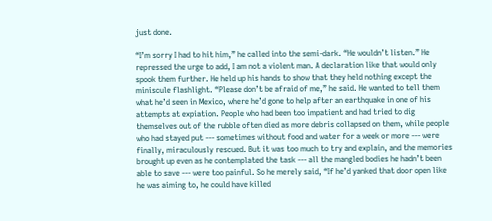just done.

“I’m sorry I had to hit him,” he called into the semi-dark. “He wouldn’t listen.” He repressed the urge to add, I am not a violent man. A declaration like that would only spook them further. He held up his hands to show that they held nothing except the miniscule flashlight. “Please don’t be afraid of me,” he said. He wanted to tell them what he’d seen in Mexico, where he’d gone to help after an earthquake in one of his attempts at expiation. People who had been too impatient and had tried to dig themselves out of the rubble often died as more debris collapsed on them, while people who had stayed put --- sometimes without food and water for a week or more --- were finally, miraculously rescued. But it was too much to try and explain, and the memories brought up even as he contemplated the task --- all the mangled bodies he hadn’t been able to save --- were too painful. So he merely said, “If he’d yanked that door open like he was aiming to, he could have killed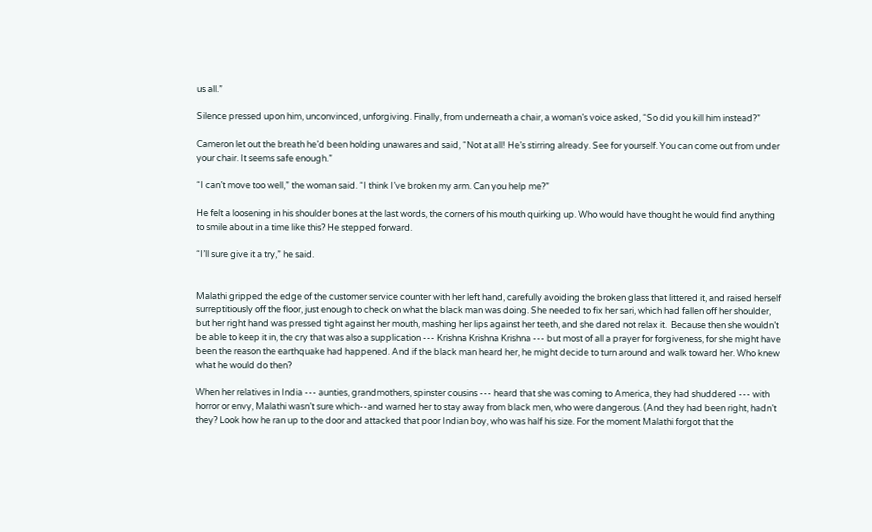us all.”

Silence pressed upon him, unconvinced, unforgiving. Finally, from underneath a chair, a woman’s voice asked, “So did you kill him instead?”

Cameron let out the breath he’d been holding unawares and said, “Not at all! He’s stirring already. See for yourself. You can come out from under your chair. It seems safe enough.”

“I can’t move too well,” the woman said. “I think I’ve broken my arm. Can you help me?”

He felt a loosening in his shoulder bones at the last words, the corners of his mouth quirking up. Who would have thought he would find anything to smile about in a time like this? He stepped forward.

“I’ll sure give it a try,” he said.


Malathi gripped the edge of the customer service counter with her left hand, carefully avoiding the broken glass that littered it, and raised herself surreptitiously off the floor, just enough to check on what the black man was doing. She needed to fix her sari, which had fallen off her shoulder, but her right hand was pressed tight against her mouth, mashing her lips against her teeth, and she dared not relax it.  Because then she wouldn’t be able to keep it in, the cry that was also a supplication --- Krishna Krishna Krishna --- but most of all a prayer for forgiveness, for she might have been the reason the earthquake had happened. And if the black man heard her, he might decide to turn around and walk toward her. Who knew what he would do then?

When her relatives in India --- aunties, grandmothers, spinster cousins --- heard that she was coming to America, they had shuddered --- with horror or envy, Malathi wasn’t sure which--and warned her to stay away from black men, who were dangerous. (And they had been right, hadn’t they? Look how he ran up to the door and attacked that poor Indian boy, who was half his size. For the moment Malathi forgot that the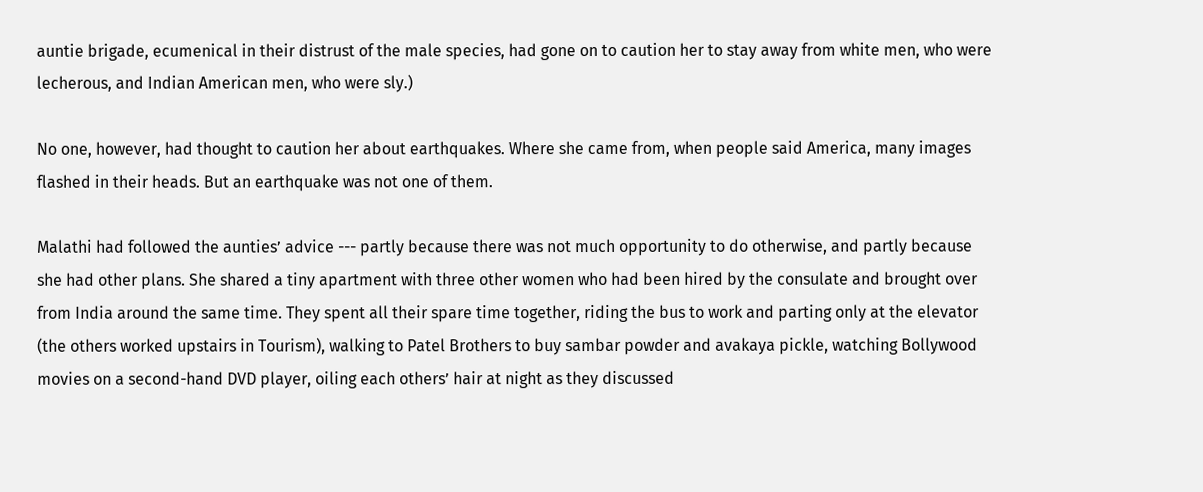auntie brigade, ecumenical in their distrust of the male species, had gone on to caution her to stay away from white men, who were lecherous, and Indian American men, who were sly.)

No one, however, had thought to caution her about earthquakes. Where she came from, when people said America, many images flashed in their heads. But an earthquake was not one of them.

Malathi had followed the aunties’ advice --- partly because there was not much opportunity to do otherwise, and partly because she had other plans. She shared a tiny apartment with three other women who had been hired by the consulate and brought over from India around the same time. They spent all their spare time together, riding the bus to work and parting only at the elevator (the others worked upstairs in Tourism), walking to Patel Brothers to buy sambar powder and avakaya pickle, watching Bollywood movies on a second-hand DVD player, oiling each others’ hair at night as they discussed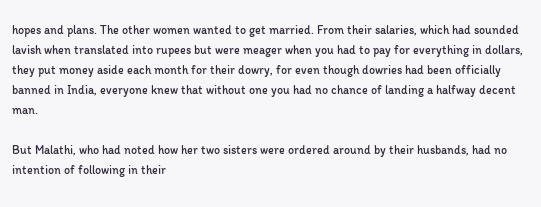hopes and plans. The other women wanted to get married. From their salaries, which had sounded lavish when translated into rupees but were meager when you had to pay for everything in dollars, they put money aside each month for their dowry, for even though dowries had been officially banned in India, everyone knew that without one you had no chance of landing a halfway decent man.

But Malathi, who had noted how her two sisters were ordered around by their husbands, had no intention of following in their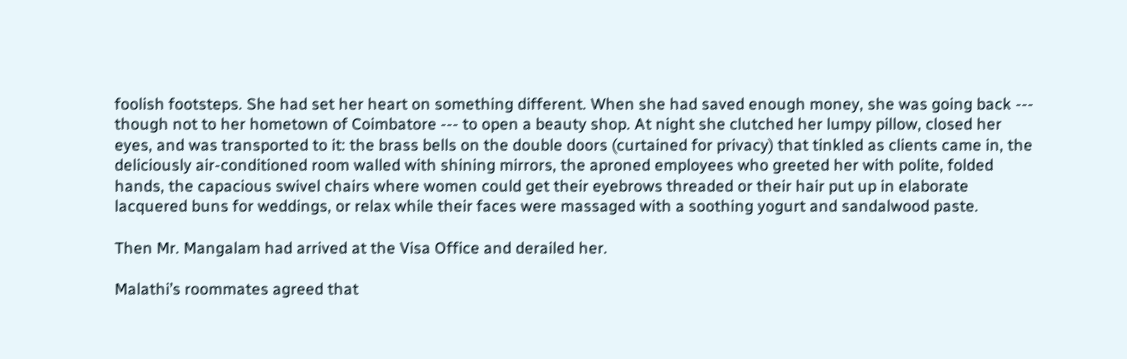foolish footsteps. She had set her heart on something different. When she had saved enough money, she was going back --- though not to her hometown of Coimbatore --- to open a beauty shop. At night she clutched her lumpy pillow, closed her eyes, and was transported to it: the brass bells on the double doors (curtained for privacy) that tinkled as clients came in, the deliciously air-conditioned room walled with shining mirrors, the aproned employees who greeted her with polite, folded hands, the capacious swivel chairs where women could get their eyebrows threaded or their hair put up in elaborate lacquered buns for weddings, or relax while their faces were massaged with a soothing yogurt and sandalwood paste.

Then Mr. Mangalam had arrived at the Visa Office and derailed her.

Malathi’s roommates agreed that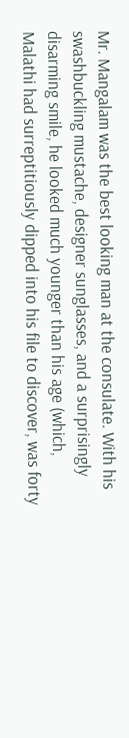Mr. Mangalam was the best looking man at the consulate. With his swashbuckling mustache, designer sunglasses, and a surprisingly disarming smile, he looked much younger than his age (which, Malathi had surreptitiously dipped into his file to discover, was forty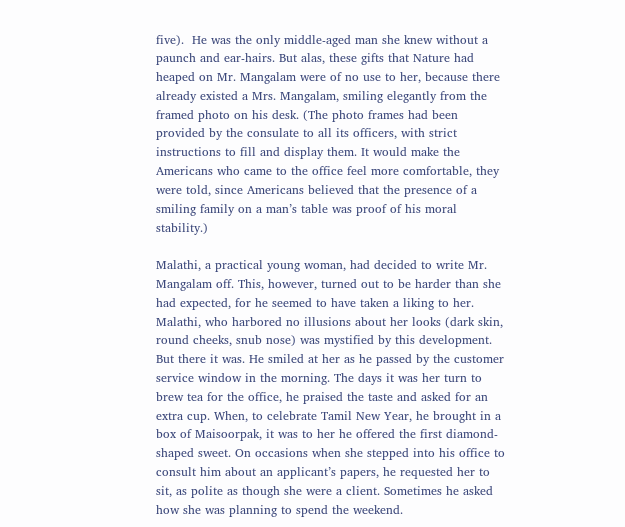five).  He was the only middle-aged man she knew without a paunch and ear-hairs. But alas, these gifts that Nature had heaped on Mr. Mangalam were of no use to her, because there already existed a Mrs. Mangalam, smiling elegantly from the framed photo on his desk. (The photo frames had been provided by the consulate to all its officers, with strict instructions to fill and display them. It would make the Americans who came to the office feel more comfortable, they were told, since Americans believed that the presence of a smiling family on a man’s table was proof of his moral stability.)

Malathi, a practical young woman, had decided to write Mr. Mangalam off. This, however, turned out to be harder than she had expected, for he seemed to have taken a liking to her. Malathi, who harbored no illusions about her looks (dark skin, round cheeks, snub nose) was mystified by this development. But there it was. He smiled at her as he passed by the customer service window in the morning. The days it was her turn to brew tea for the office, he praised the taste and asked for an extra cup. When, to celebrate Tamil New Year, he brought in a box of Maisoorpak, it was to her he offered the first diamond-shaped sweet. On occasions when she stepped into his office to consult him about an applicant’s papers, he requested her to sit, as polite as though she were a client. Sometimes he asked how she was planning to spend the weekend.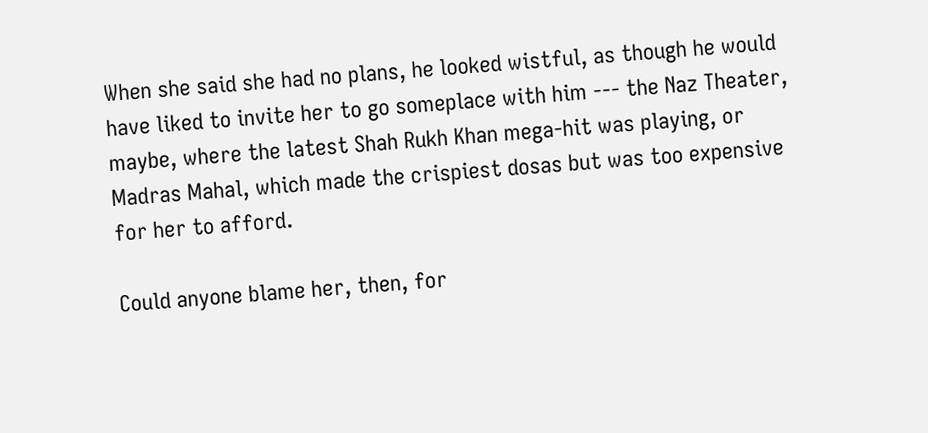When she said she had no plans, he looked wistful, as though he would have liked to invite her to go someplace with him --- the Naz Theater, maybe, where the latest Shah Rukh Khan mega-hit was playing, or Madras Mahal, which made the crispiest dosas but was too expensive for her to afford.

Could anyone blame her, then, for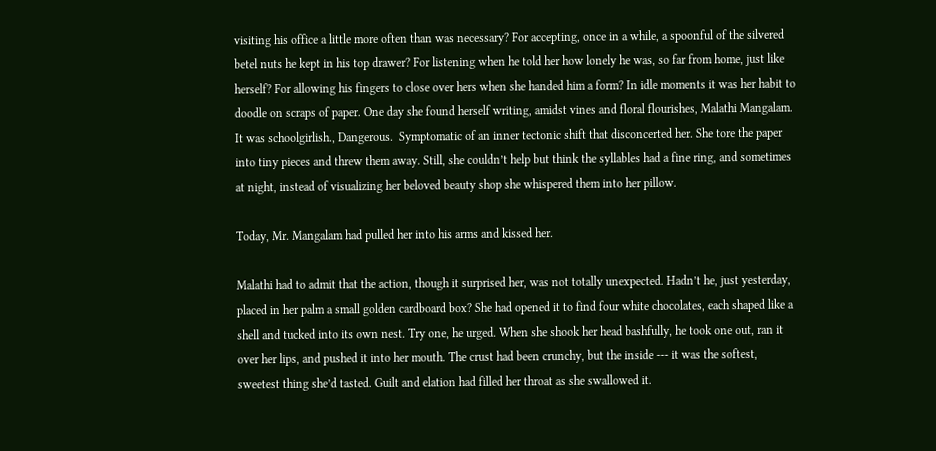visiting his office a little more often than was necessary? For accepting, once in a while, a spoonful of the silvered betel nuts he kept in his top drawer? For listening when he told her how lonely he was, so far from home, just like herself? For allowing his fingers to close over hers when she handed him a form? In idle moments it was her habit to doodle on scraps of paper. One day she found herself writing, amidst vines and floral flourishes, Malathi Mangalam. It was schoolgirlish., Dangerous.  Symptomatic of an inner tectonic shift that disconcerted her. She tore the paper into tiny pieces and threw them away. Still, she couldn’t help but think the syllables had a fine ring, and sometimes at night, instead of visualizing her beloved beauty shop she whispered them into her pillow.

Today, Mr. Mangalam had pulled her into his arms and kissed her.

Malathi had to admit that the action, though it surprised her, was not totally unexpected. Hadn’t he, just yesterday, placed in her palm a small golden cardboard box? She had opened it to find four white chocolates, each shaped like a shell and tucked into its own nest. Try one, he urged. When she shook her head bashfully, he took one out, ran it over her lips, and pushed it into her mouth. The crust had been crunchy, but the inside --- it was the softest, sweetest thing she’d tasted. Guilt and elation had filled her throat as she swallowed it.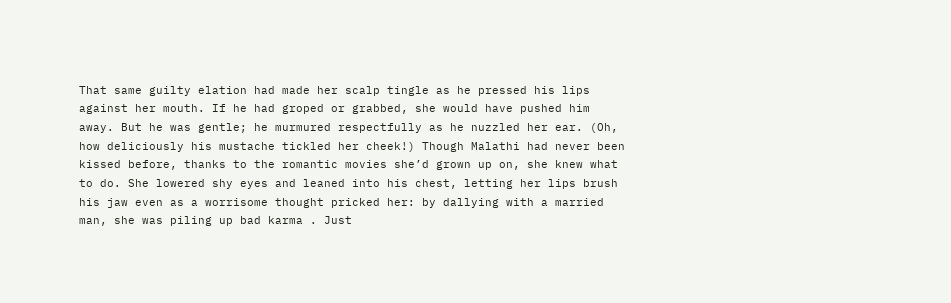That same guilty elation had made her scalp tingle as he pressed his lips against her mouth. If he had groped or grabbed, she would have pushed him away. But he was gentle; he murmured respectfully as he nuzzled her ear. (Oh, how deliciously his mustache tickled her cheek!) Though Malathi had never been kissed before, thanks to the romantic movies she’d grown up on, she knew what to do. She lowered shy eyes and leaned into his chest, letting her lips brush his jaw even as a worrisome thought pricked her: by dallying with a married man, she was piling up bad karma . Just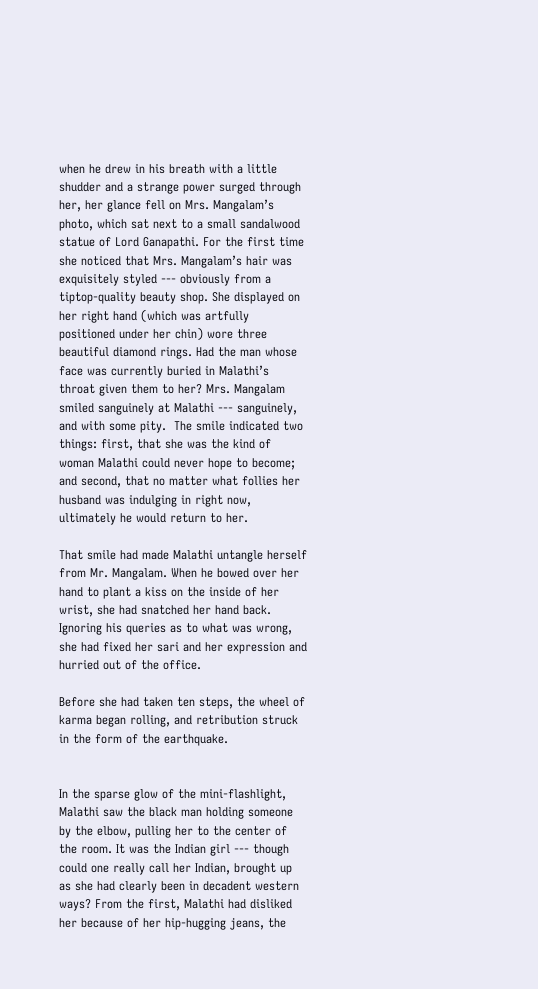when he drew in his breath with a little shudder and a strange power surged through her, her glance fell on Mrs. Mangalam’s photo, which sat next to a small sandalwood statue of Lord Ganapathi. For the first time she noticed that Mrs. Mangalam’s hair was exquisitely styled --- obviously from a tiptop-quality beauty shop. She displayed on her right hand (which was artfully positioned under her chin) wore three beautiful diamond rings. Had the man whose face was currently buried in Malathi’s throat given them to her? Mrs. Mangalam smiled sanguinely at Malathi --- sanguinely, and with some pity.  The smile indicated two things: first, that she was the kind of woman Malathi could never hope to become; and second, that no matter what follies her husband was indulging in right now, ultimately he would return to her.

That smile had made Malathi untangle herself from Mr. Mangalam. When he bowed over her hand to plant a kiss on the inside of her wrist, she had snatched her hand back. Ignoring his queries as to what was wrong, she had fixed her sari and her expression and hurried out of the office.

Before she had taken ten steps, the wheel of karma began rolling, and retribution struck in the form of the earthquake.


In the sparse glow of the mini-flashlight, Malathi saw the black man holding someone by the elbow, pulling her to the center of the room. It was the Indian girl --- though could one really call her Indian, brought up as she had clearly been in decadent western ways? From the first, Malathi had disliked her because of her hip-hugging jeans, the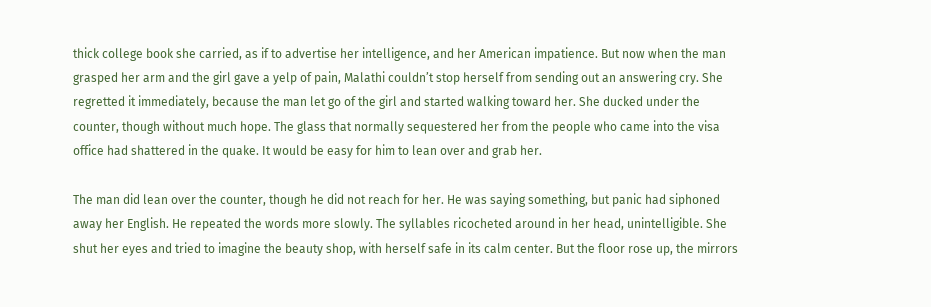thick college book she carried, as if to advertise her intelligence, and her American impatience. But now when the man grasped her arm and the girl gave a yelp of pain, Malathi couldn’t stop herself from sending out an answering cry. She regretted it immediately, because the man let go of the girl and started walking toward her. She ducked under the counter, though without much hope. The glass that normally sequestered her from the people who came into the visa office had shattered in the quake. It would be easy for him to lean over and grab her.

The man did lean over the counter, though he did not reach for her. He was saying something, but panic had siphoned away her English. He repeated the words more slowly. The syllables ricocheted around in her head, unintelligible. She shut her eyes and tried to imagine the beauty shop, with herself safe in its calm center. But the floor rose up, the mirrors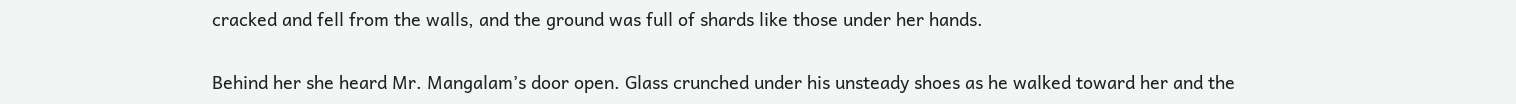cracked and fell from the walls, and the ground was full of shards like those under her hands.

Behind her she heard Mr. Mangalam’s door open. Glass crunched under his unsteady shoes as he walked toward her and the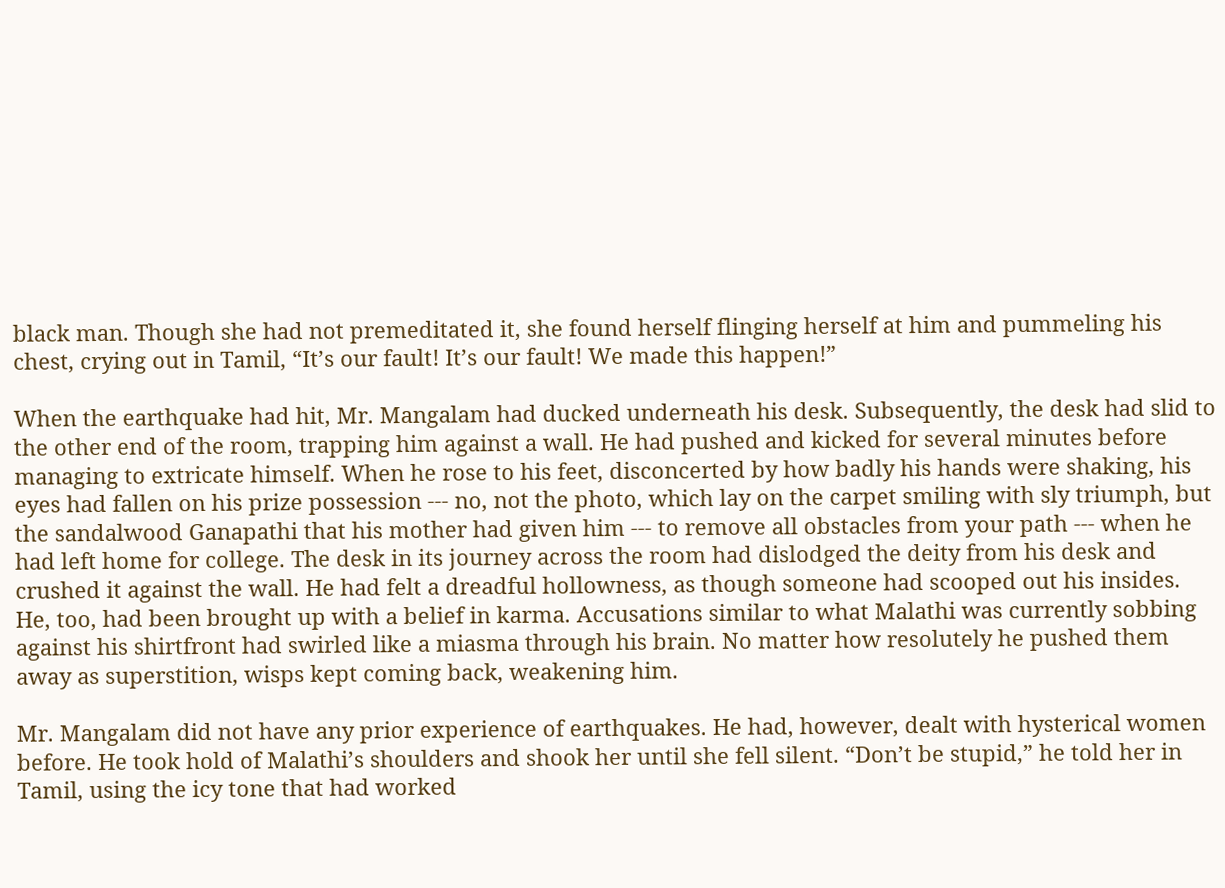black man. Though she had not premeditated it, she found herself flinging herself at him and pummeling his chest, crying out in Tamil, “It’s our fault! It’s our fault! We made this happen!”

When the earthquake had hit, Mr. Mangalam had ducked underneath his desk. Subsequently, the desk had slid to the other end of the room, trapping him against a wall. He had pushed and kicked for several minutes before managing to extricate himself. When he rose to his feet, disconcerted by how badly his hands were shaking, his eyes had fallen on his prize possession --- no, not the photo, which lay on the carpet smiling with sly triumph, but the sandalwood Ganapathi that his mother had given him --- to remove all obstacles from your path --- when he had left home for college. The desk in its journey across the room had dislodged the deity from his desk and crushed it against the wall. He had felt a dreadful hollowness, as though someone had scooped out his insides. He, too, had been brought up with a belief in karma. Accusations similar to what Malathi was currently sobbing against his shirtfront had swirled like a miasma through his brain. No matter how resolutely he pushed them away as superstition, wisps kept coming back, weakening him.

Mr. Mangalam did not have any prior experience of earthquakes. He had, however, dealt with hysterical women before. He took hold of Malathi’s shoulders and shook her until she fell silent. “Don’t be stupid,” he told her in Tamil, using the icy tone that had worked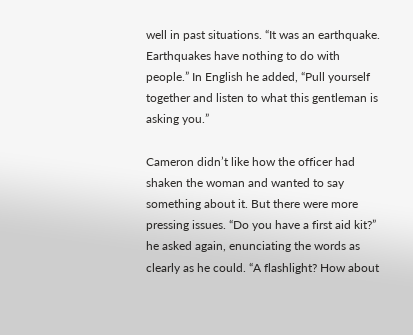well in past situations. “It was an earthquake. Earthquakes have nothing to do with people.” In English he added, “Pull yourself together and listen to what this gentleman is asking you.”

Cameron didn’t like how the officer had shaken the woman and wanted to say something about it. But there were more pressing issues. “Do you have a first aid kit?” he asked again, enunciating the words as clearly as he could. “A flashlight? How about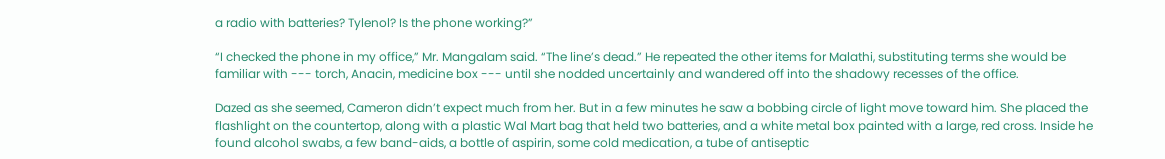a radio with batteries? Tylenol? Is the phone working?”

“I checked the phone in my office,” Mr. Mangalam said. “The line’s dead.” He repeated the other items for Malathi, substituting terms she would be familiar with --- torch, Anacin, medicine box --- until she nodded uncertainly and wandered off into the shadowy recesses of the office.

Dazed as she seemed, Cameron didn’t expect much from her. But in a few minutes he saw a bobbing circle of light move toward him. She placed the flashlight on the countertop, along with a plastic Wal Mart bag that held two batteries, and a white metal box painted with a large, red cross. Inside he found alcohol swabs, a few band-aids, a bottle of aspirin, some cold medication, a tube of antiseptic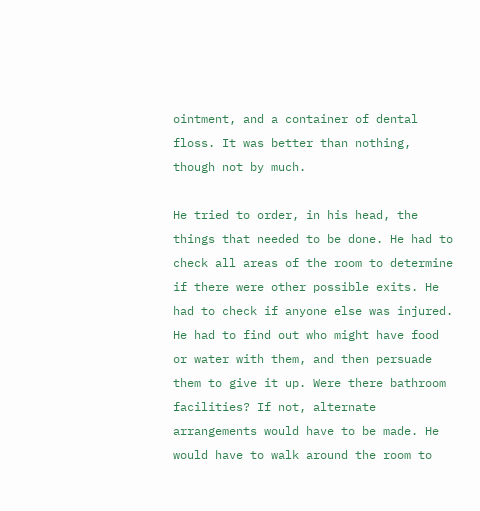ointment, and a container of dental floss. It was better than nothing, though not by much.

He tried to order, in his head, the things that needed to be done. He had to check all areas of the room to determine if there were other possible exits. He had to check if anyone else was injured. He had to find out who might have food or water with them, and then persuade them to give it up. Were there bathroom facilities? If not, alternate arrangements would have to be made. He would have to walk around the room to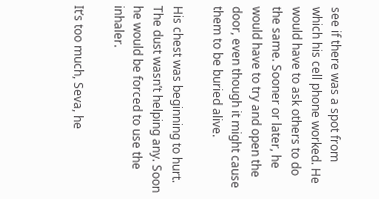see if there was a spot from which his cell phone worked. He would have to ask others to do the same. Sooner or later, he would have to try and open the door, even though it might cause them to be buried alive.

His chest was beginning to hurt. The dust wasn’t helping any. Soon he would be forced to use the inhaler.

It’s too much, Seva, he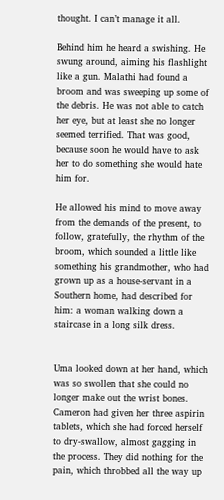thought. I can’t manage it all.

Behind him he heard a swishing. He swung around, aiming his flashlight like a gun. Malathi had found a broom and was sweeping up some of the debris. He was not able to catch her eye, but at least she no longer seemed terrified. That was good, because soon he would have to ask her to do something she would hate him for.

He allowed his mind to move away from the demands of the present, to follow, gratefully, the rhythm of the broom, which sounded a little like something his grandmother, who had grown up as a house-servant in a Southern home, had described for him: a woman walking down a staircase in a long silk dress.


Uma looked down at her hand, which was so swollen that she could no longer make out the wrist bones. Cameron had given her three aspirin tablets, which she had forced herself to dry-swallow, almost gagging in the process. They did nothing for the pain, which throbbed all the way up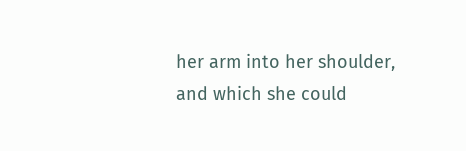her arm into her shoulder, and which she could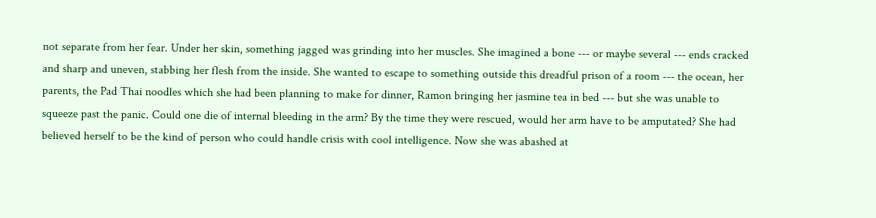not separate from her fear. Under her skin, something jagged was grinding into her muscles. She imagined a bone --- or maybe several --- ends cracked and sharp and uneven, stabbing her flesh from the inside. She wanted to escape to something outside this dreadful prison of a room --- the ocean, her parents, the Pad Thai noodles which she had been planning to make for dinner, Ramon bringing her jasmine tea in bed --- but she was unable to squeeze past the panic. Could one die of internal bleeding in the arm? By the time they were rescued, would her arm have to be amputated? She had believed herself to be the kind of person who could handle crisis with cool intelligence. Now she was abashed at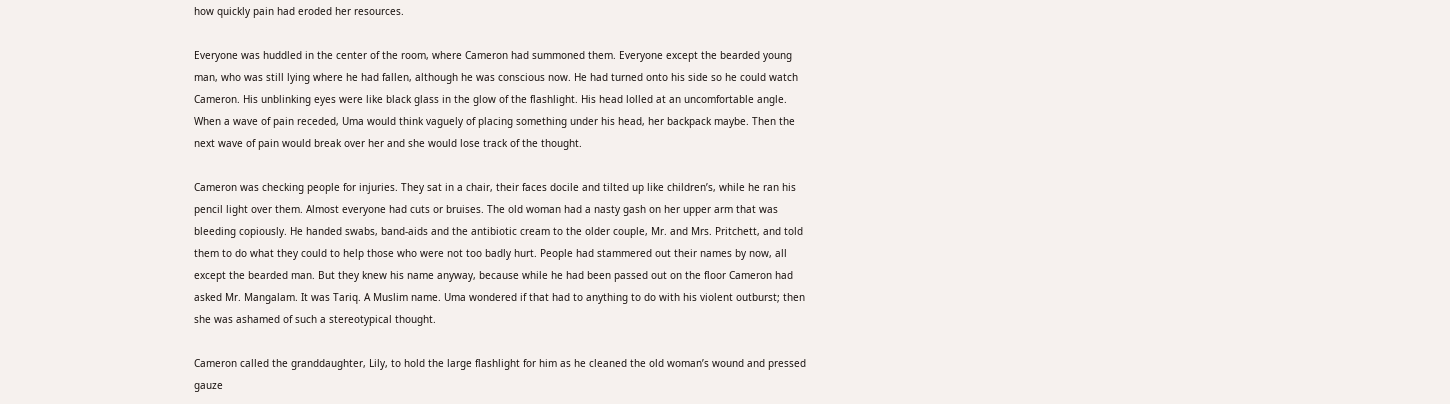how quickly pain had eroded her resources.

Everyone was huddled in the center of the room, where Cameron had summoned them. Everyone except the bearded young man, who was still lying where he had fallen, although he was conscious now. He had turned onto his side so he could watch Cameron. His unblinking eyes were like black glass in the glow of the flashlight. His head lolled at an uncomfortable angle. When a wave of pain receded, Uma would think vaguely of placing something under his head, her backpack maybe. Then the next wave of pain would break over her and she would lose track of the thought.

Cameron was checking people for injuries. They sat in a chair, their faces docile and tilted up like children’s, while he ran his pencil light over them. Almost everyone had cuts or bruises. The old woman had a nasty gash on her upper arm that was bleeding copiously. He handed swabs, band-aids and the antibiotic cream to the older couple, Mr. and Mrs. Pritchett, and told them to do what they could to help those who were not too badly hurt. People had stammered out their names by now, all except the bearded man. But they knew his name anyway, because while he had been passed out on the floor Cameron had asked Mr. Mangalam. It was Tariq. A Muslim name. Uma wondered if that had to anything to do with his violent outburst; then she was ashamed of such a stereotypical thought.

Cameron called the granddaughter, Lily, to hold the large flashlight for him as he cleaned the old woman’s wound and pressed gauze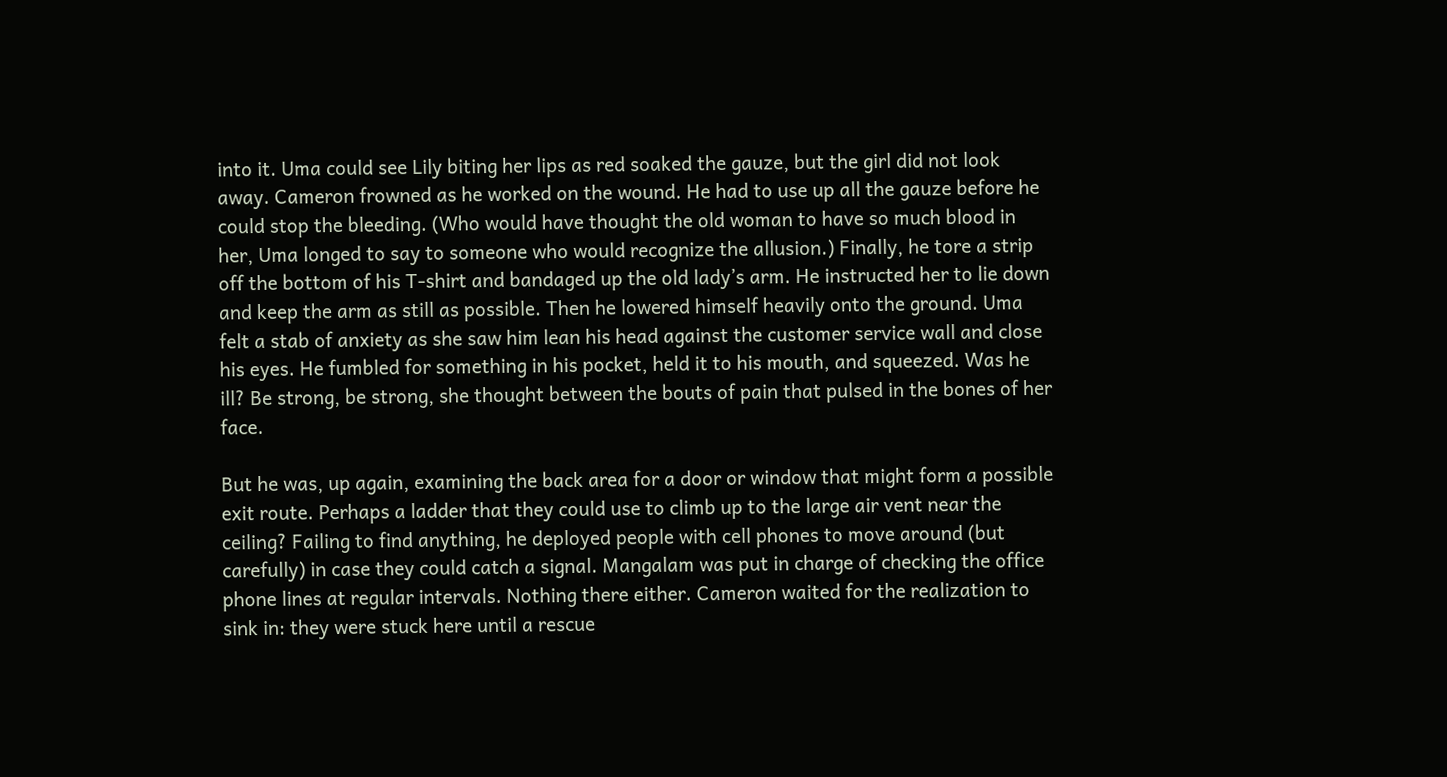into it. Uma could see Lily biting her lips as red soaked the gauze, but the girl did not look away. Cameron frowned as he worked on the wound. He had to use up all the gauze before he could stop the bleeding. (Who would have thought the old woman to have so much blood in her, Uma longed to say to someone who would recognize the allusion.) Finally, he tore a strip off the bottom of his T-shirt and bandaged up the old lady’s arm. He instructed her to lie down and keep the arm as still as possible. Then he lowered himself heavily onto the ground. Uma felt a stab of anxiety as she saw him lean his head against the customer service wall and close his eyes. He fumbled for something in his pocket, held it to his mouth, and squeezed. Was he ill? Be strong, be strong, she thought between the bouts of pain that pulsed in the bones of her face.

But he was, up again, examining the back area for a door or window that might form a possible exit route. Perhaps a ladder that they could use to climb up to the large air vent near the ceiling? Failing to find anything, he deployed people with cell phones to move around (but carefully) in case they could catch a signal. Mangalam was put in charge of checking the office phone lines at regular intervals. Nothing there either. Cameron waited for the realization to sink in: they were stuck here until a rescue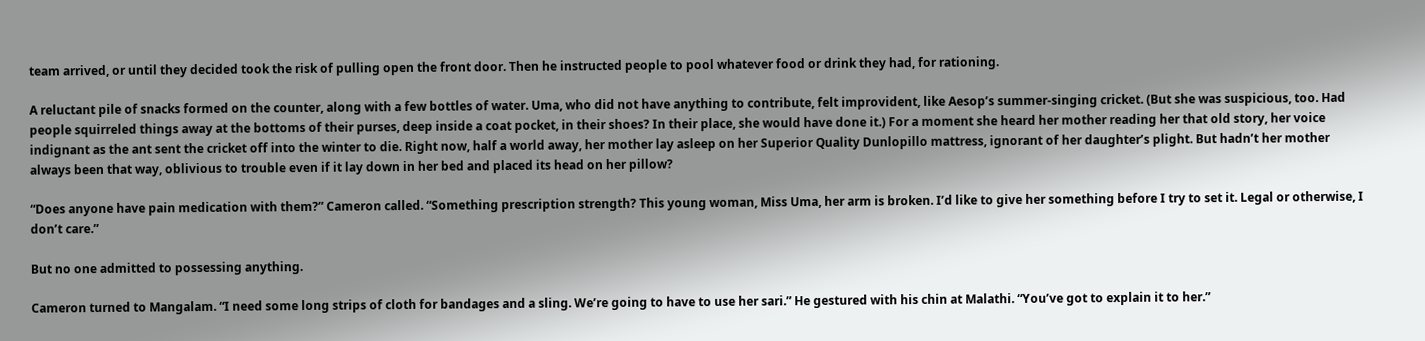team arrived, or until they decided took the risk of pulling open the front door. Then he instructed people to pool whatever food or drink they had, for rationing.

A reluctant pile of snacks formed on the counter, along with a few bottles of water. Uma, who did not have anything to contribute, felt improvident, like Aesop’s summer-singing cricket. (But she was suspicious, too. Had people squirreled things away at the bottoms of their purses, deep inside a coat pocket, in their shoes? In their place, she would have done it.) For a moment she heard her mother reading her that old story, her voice indignant as the ant sent the cricket off into the winter to die. Right now, half a world away, her mother lay asleep on her Superior Quality Dunlopillo mattress, ignorant of her daughter’s plight. But hadn’t her mother always been that way, oblivious to trouble even if it lay down in her bed and placed its head on her pillow?

“Does anyone have pain medication with them?” Cameron called. “Something prescription strength? This young woman, Miss Uma, her arm is broken. I’d like to give her something before I try to set it. Legal or otherwise, I don’t care.”

But no one admitted to possessing anything.

Cameron turned to Mangalam. “I need some long strips of cloth for bandages and a sling. We’re going to have to use her sari.” He gestured with his chin at Malathi. “You’ve got to explain it to her.”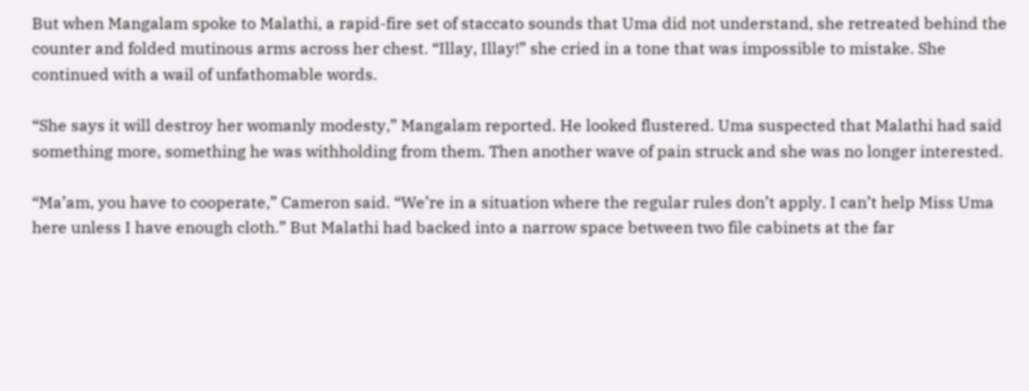But when Mangalam spoke to Malathi, a rapid-fire set of staccato sounds that Uma did not understand, she retreated behind the counter and folded mutinous arms across her chest. “Illay, Illay!” she cried in a tone that was impossible to mistake. She continued with a wail of unfathomable words.

“She says it will destroy her womanly modesty,” Mangalam reported. He looked flustered. Uma suspected that Malathi had said something more, something he was withholding from them. Then another wave of pain struck and she was no longer interested.

“Ma’am, you have to cooperate,” Cameron said. “We’re in a situation where the regular rules don’t apply. I can’t help Miss Uma here unless I have enough cloth.” But Malathi had backed into a narrow space between two file cabinets at the far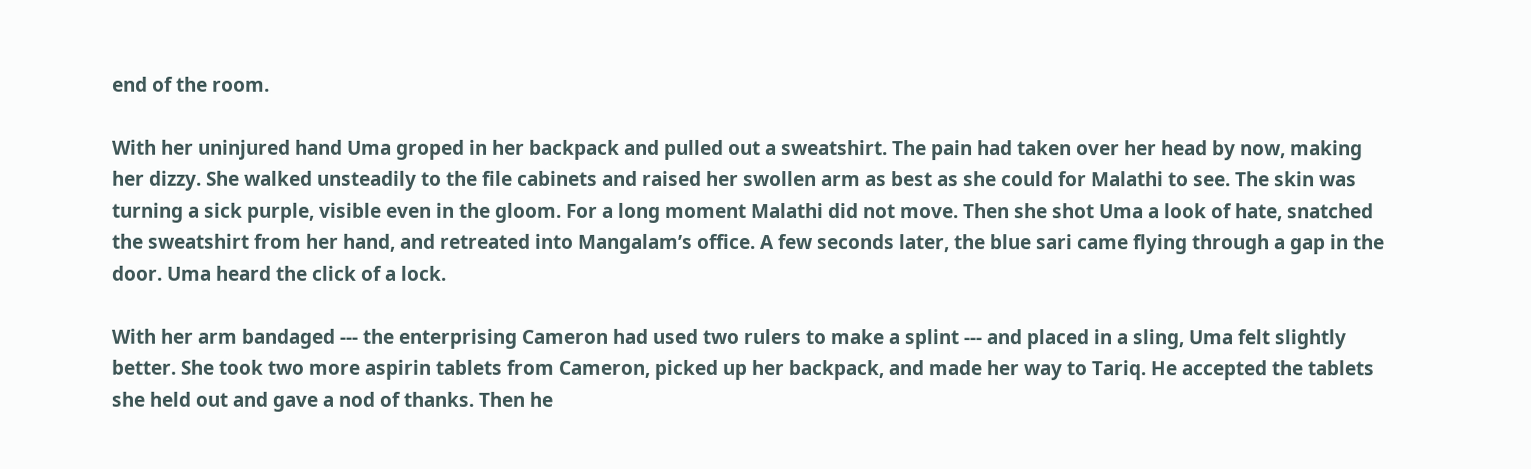end of the room.

With her uninjured hand Uma groped in her backpack and pulled out a sweatshirt. The pain had taken over her head by now, making her dizzy. She walked unsteadily to the file cabinets and raised her swollen arm as best as she could for Malathi to see. The skin was turning a sick purple, visible even in the gloom. For a long moment Malathi did not move. Then she shot Uma a look of hate, snatched the sweatshirt from her hand, and retreated into Mangalam’s office. A few seconds later, the blue sari came flying through a gap in the door. Uma heard the click of a lock.

With her arm bandaged --- the enterprising Cameron had used two rulers to make a splint --- and placed in a sling, Uma felt slightly better. She took two more aspirin tablets from Cameron, picked up her backpack, and made her way to Tariq. He accepted the tablets she held out and gave a nod of thanks. Then he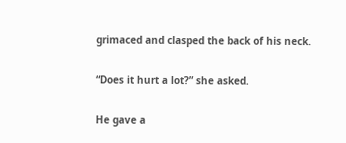grimaced and clasped the back of his neck.

“Does it hurt a lot?” she asked.

He gave a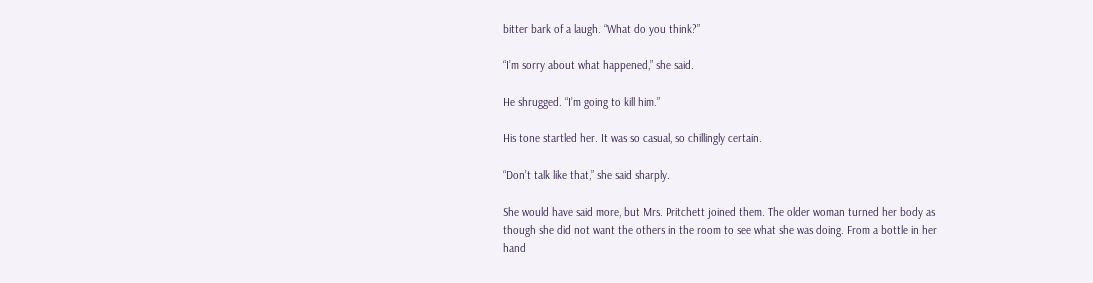bitter bark of a laugh. “What do you think?”

“I’m sorry about what happened,” she said.

He shrugged. “I’m going to kill him.”

His tone startled her. It was so casual, so chillingly certain.

“Don’t talk like that,” she said sharply.

She would have said more, but Mrs. Pritchett joined them. The older woman turned her body as though she did not want the others in the room to see what she was doing. From a bottle in her hand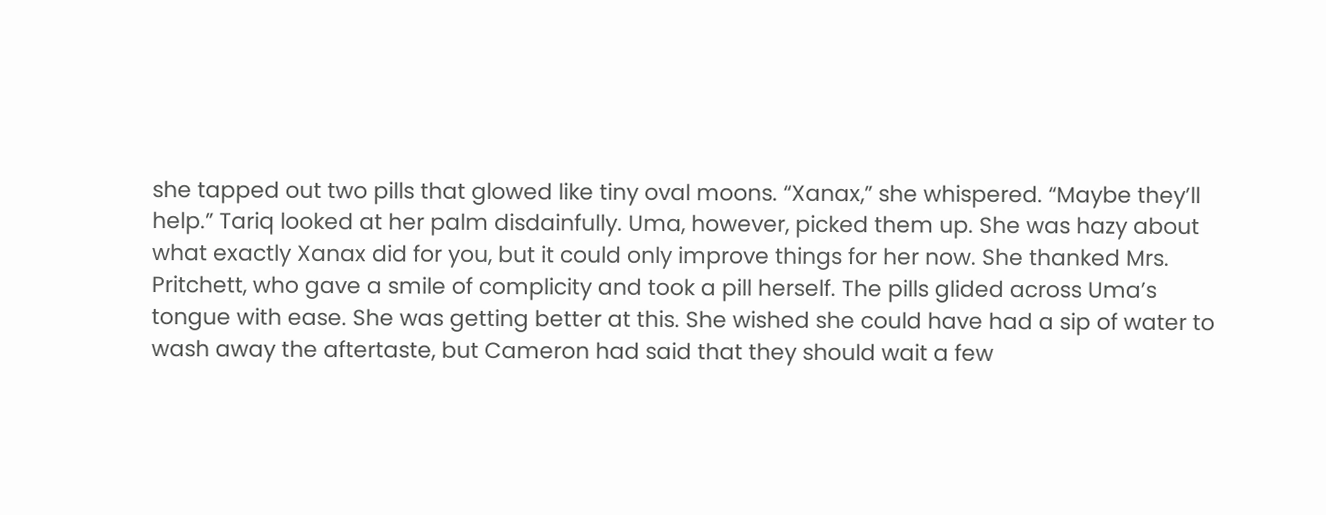she tapped out two pills that glowed like tiny oval moons. “Xanax,” she whispered. “Maybe they’ll help.” Tariq looked at her palm disdainfully. Uma, however, picked them up. She was hazy about what exactly Xanax did for you, but it could only improve things for her now. She thanked Mrs. Pritchett, who gave a smile of complicity and took a pill herself. The pills glided across Uma’s tongue with ease. She was getting better at this. She wished she could have had a sip of water to wash away the aftertaste, but Cameron had said that they should wait a few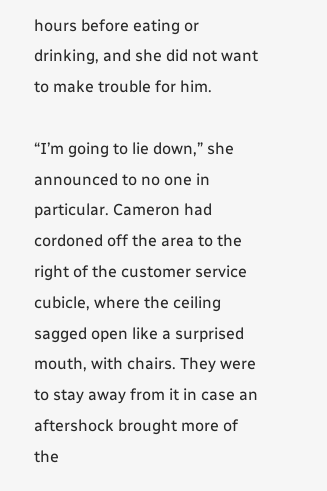hours before eating or drinking, and she did not want to make trouble for him.

“I’m going to lie down,” she announced to no one in particular. Cameron had cordoned off the area to the right of the customer service cubicle, where the ceiling sagged open like a surprised mouth, with chairs. They were to stay away from it in case an aftershock brought more of the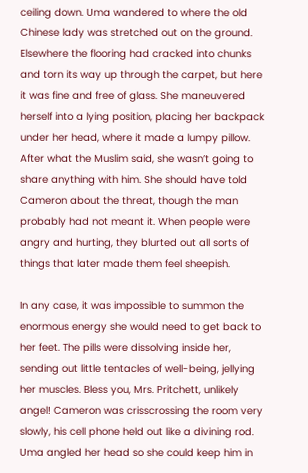ceiling down. Uma wandered to where the old Chinese lady was stretched out on the ground. Elsewhere the flooring had cracked into chunks and torn its way up through the carpet, but here it was fine and free of glass. She maneuvered herself into a lying position, placing her backpack under her head, where it made a lumpy pillow. After what the Muslim said, she wasn’t going to share anything with him. She should have told Cameron about the threat, though the man probably had not meant it. When people were angry and hurting, they blurted out all sorts of things that later made them feel sheepish.

In any case, it was impossible to summon the enormous energy she would need to get back to her feet. The pills were dissolving inside her, sending out little tentacles of well-being, jellying her muscles. Bless you, Mrs. Pritchett, unlikely angel! Cameron was crisscrossing the room very slowly, his cell phone held out like a divining rod. Uma angled her head so she could keep him in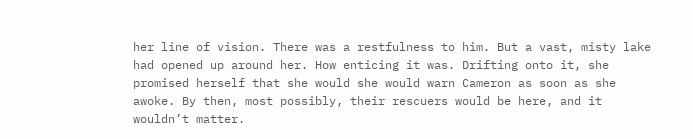her line of vision. There was a restfulness to him. But a vast, misty lake had opened up around her. How enticing it was. Drifting onto it, she promised herself that she would she would warn Cameron as soon as she awoke. By then, most possibly, their rescuers would be here, and it wouldn’t matter.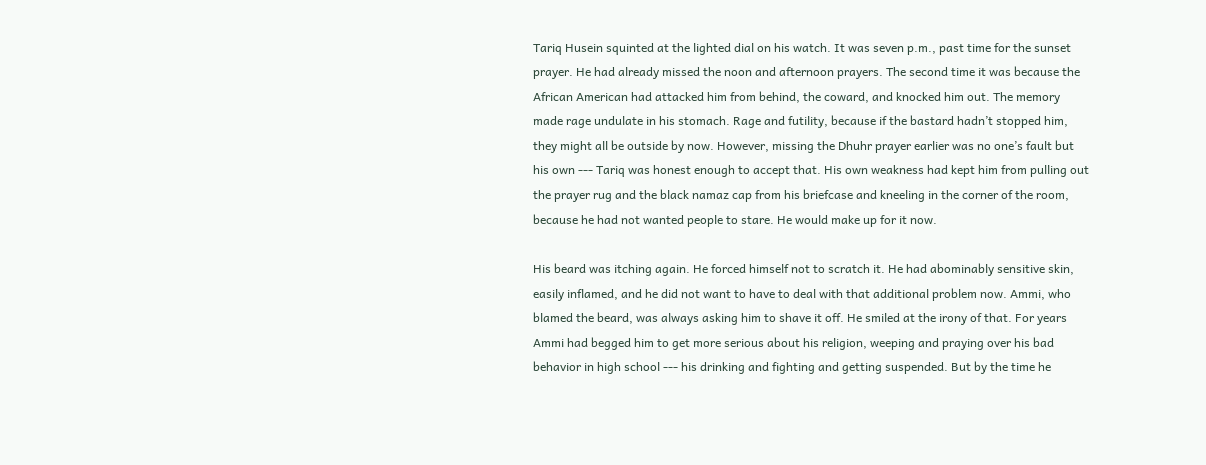Tariq Husein squinted at the lighted dial on his watch. It was seven p.m., past time for the sunset prayer. He had already missed the noon and afternoon prayers. The second time it was because the African American had attacked him from behind, the coward, and knocked him out. The memory made rage undulate in his stomach. Rage and futility, because if the bastard hadn’t stopped him, they might all be outside by now. However, missing the Dhuhr prayer earlier was no one’s fault but his own --- Tariq was honest enough to accept that. His own weakness had kept him from pulling out the prayer rug and the black namaz cap from his briefcase and kneeling in the corner of the room, because he had not wanted people to stare. He would make up for it now.

His beard was itching again. He forced himself not to scratch it. He had abominably sensitive skin, easily inflamed, and he did not want to have to deal with that additional problem now. Ammi, who blamed the beard, was always asking him to shave it off. He smiled at the irony of that. For years Ammi had begged him to get more serious about his religion, weeping and praying over his bad behavior in high school --- his drinking and fighting and getting suspended. But by the time he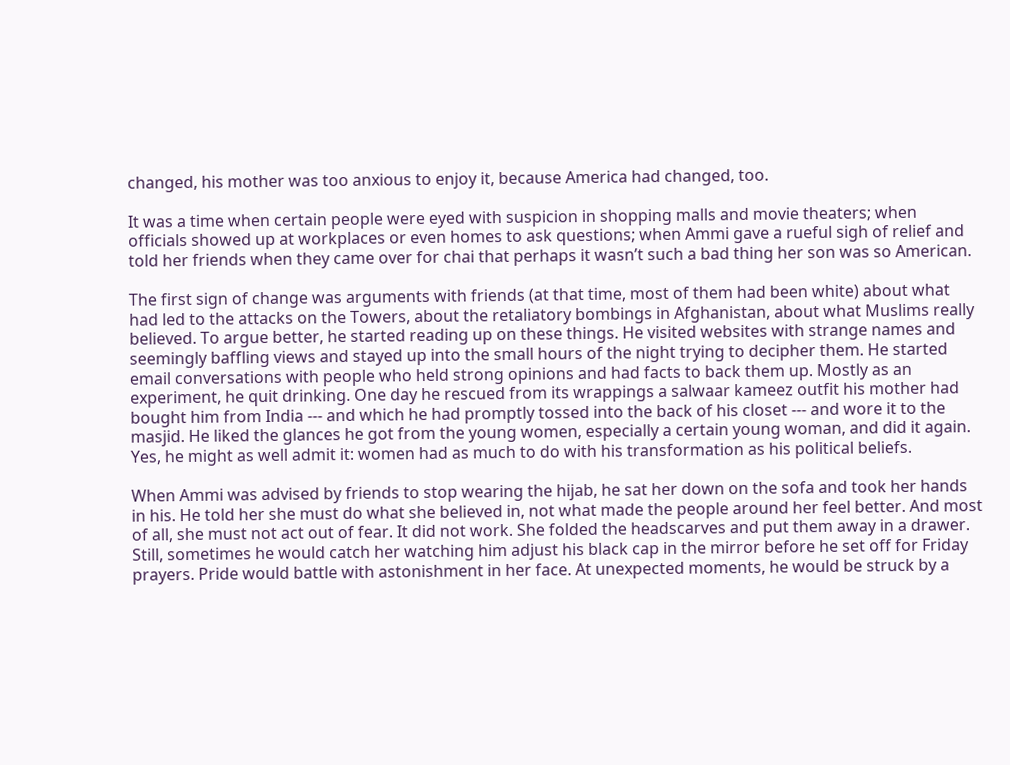changed, his mother was too anxious to enjoy it, because America had changed, too.

It was a time when certain people were eyed with suspicion in shopping malls and movie theaters; when officials showed up at workplaces or even homes to ask questions; when Ammi gave a rueful sigh of relief and told her friends when they came over for chai that perhaps it wasn’t such a bad thing her son was so American.

The first sign of change was arguments with friends (at that time, most of them had been white) about what had led to the attacks on the Towers, about the retaliatory bombings in Afghanistan, about what Muslims really believed. To argue better, he started reading up on these things. He visited websites with strange names and seemingly baffling views and stayed up into the small hours of the night trying to decipher them. He started email conversations with people who held strong opinions and had facts to back them up. Mostly as an experiment, he quit drinking. One day he rescued from its wrappings a salwaar kameez outfit his mother had bought him from India --- and which he had promptly tossed into the back of his closet --- and wore it to the masjid. He liked the glances he got from the young women, especially a certain young woman, and did it again. Yes, he might as well admit it: women had as much to do with his transformation as his political beliefs.

When Ammi was advised by friends to stop wearing the hijab, he sat her down on the sofa and took her hands in his. He told her she must do what she believed in, not what made the people around her feel better. And most of all, she must not act out of fear. It did not work. She folded the headscarves and put them away in a drawer. Still, sometimes he would catch her watching him adjust his black cap in the mirror before he set off for Friday prayers. Pride would battle with astonishment in her face. At unexpected moments, he would be struck by a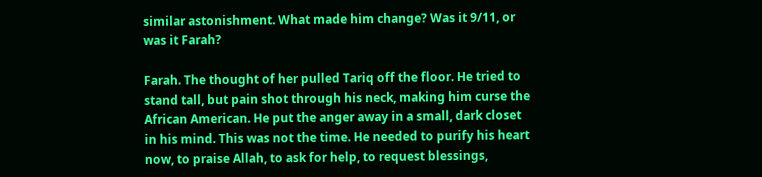similar astonishment. What made him change? Was it 9/11, or was it Farah?

Farah. The thought of her pulled Tariq off the floor. He tried to stand tall, but pain shot through his neck, making him curse the African American. He put the anger away in a small, dark closet in his mind. This was not the time. He needed to purify his heart now, to praise Allah, to ask for help, to request blessings,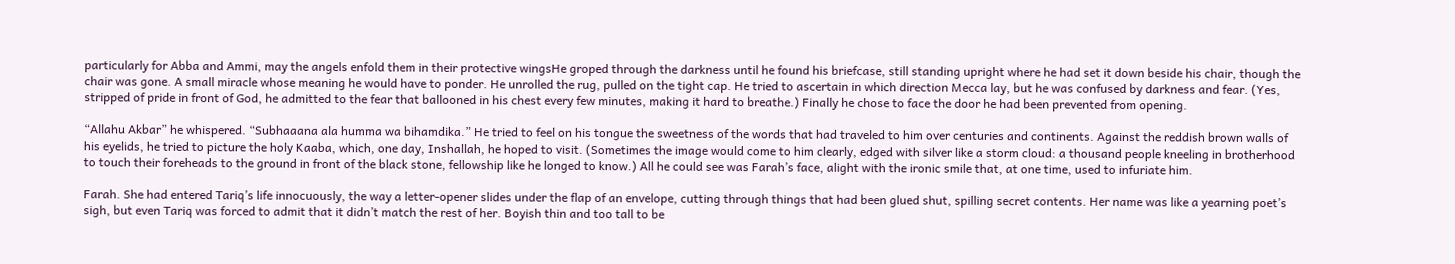particularly for Abba and Ammi, may the angels enfold them in their protective wingsHe groped through the darkness until he found his briefcase, still standing upright where he had set it down beside his chair, though the chair was gone. A small miracle whose meaning he would have to ponder. He unrolled the rug, pulled on the tight cap. He tried to ascertain in which direction Mecca lay, but he was confused by darkness and fear. (Yes, stripped of pride in front of God, he admitted to the fear that ballooned in his chest every few minutes, making it hard to breathe.) Finally he chose to face the door he had been prevented from opening.

“Allahu Akbar” he whispered. “Subhaaana ala humma wa bihamdika.” He tried to feel on his tongue the sweetness of the words that had traveled to him over centuries and continents. Against the reddish brown walls of his eyelids, he tried to picture the holy Kaaba, which, one day, Inshallah, he hoped to visit. (Sometimes the image would come to him clearly, edged with silver like a storm cloud: a thousand people kneeling in brotherhood to touch their foreheads to the ground in front of the black stone, fellowship like he longed to know.) All he could see was Farah’s face, alight with the ironic smile that, at one time, used to infuriate him.

Farah. She had entered Tariq’s life innocuously, the way a letter-opener slides under the flap of an envelope, cutting through things that had been glued shut, spilling secret contents. Her name was like a yearning poet’s sigh, but even Tariq was forced to admit that it didn’t match the rest of her. Boyish thin and too tall to be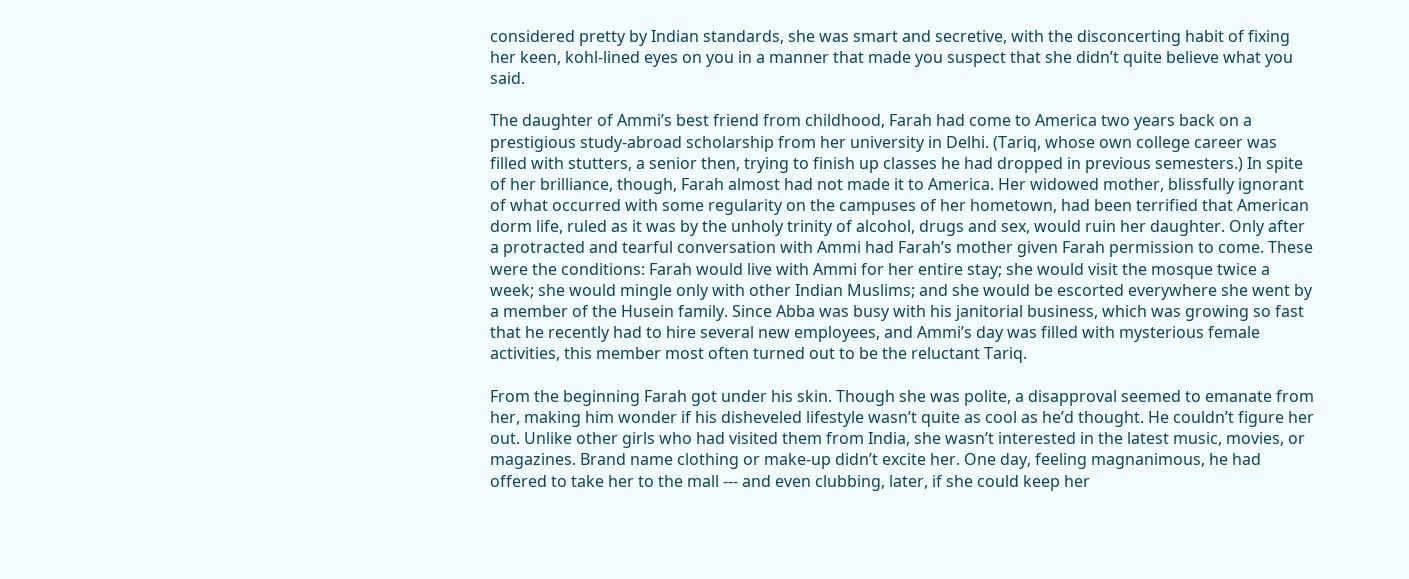considered pretty by Indian standards, she was smart and secretive, with the disconcerting habit of fixing her keen, kohl-lined eyes on you in a manner that made you suspect that she didn’t quite believe what you said.

The daughter of Ammi’s best friend from childhood, Farah had come to America two years back on a prestigious study-abroad scholarship from her university in Delhi. (Tariq, whose own college career was filled with stutters, a senior then, trying to finish up classes he had dropped in previous semesters.) In spite of her brilliance, though, Farah almost had not made it to America. Her widowed mother, blissfully ignorant of what occurred with some regularity on the campuses of her hometown, had been terrified that American dorm life, ruled as it was by the unholy trinity of alcohol, drugs and sex, would ruin her daughter. Only after a protracted and tearful conversation with Ammi had Farah’s mother given Farah permission to come. These were the conditions: Farah would live with Ammi for her entire stay; she would visit the mosque twice a week; she would mingle only with other Indian Muslims; and she would be escorted everywhere she went by a member of the Husein family. Since Abba was busy with his janitorial business, which was growing so fast that he recently had to hire several new employees, and Ammi’s day was filled with mysterious female activities, this member most often turned out to be the reluctant Tariq.

From the beginning Farah got under his skin. Though she was polite, a disapproval seemed to emanate from her, making him wonder if his disheveled lifestyle wasn’t quite as cool as he’d thought. He couldn’t figure her out. Unlike other girls who had visited them from India, she wasn’t interested in the latest music, movies, or magazines. Brand name clothing or make-up didn’t excite her. One day, feeling magnanimous, he had offered to take her to the mall --- and even clubbing, later, if she could keep her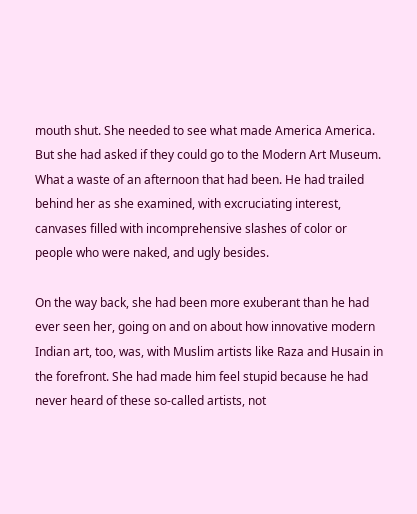mouth shut. She needed to see what made America America. But she had asked if they could go to the Modern Art Museum. What a waste of an afternoon that had been. He had trailed behind her as she examined, with excruciating interest, canvases filled with incomprehensive slashes of color or people who were naked, and ugly besides.

On the way back, she had been more exuberant than he had ever seen her, going on and on about how innovative modern Indian art, too, was, with Muslim artists like Raza and Husain in the forefront. She had made him feel stupid because he had never heard of these so-called artists, not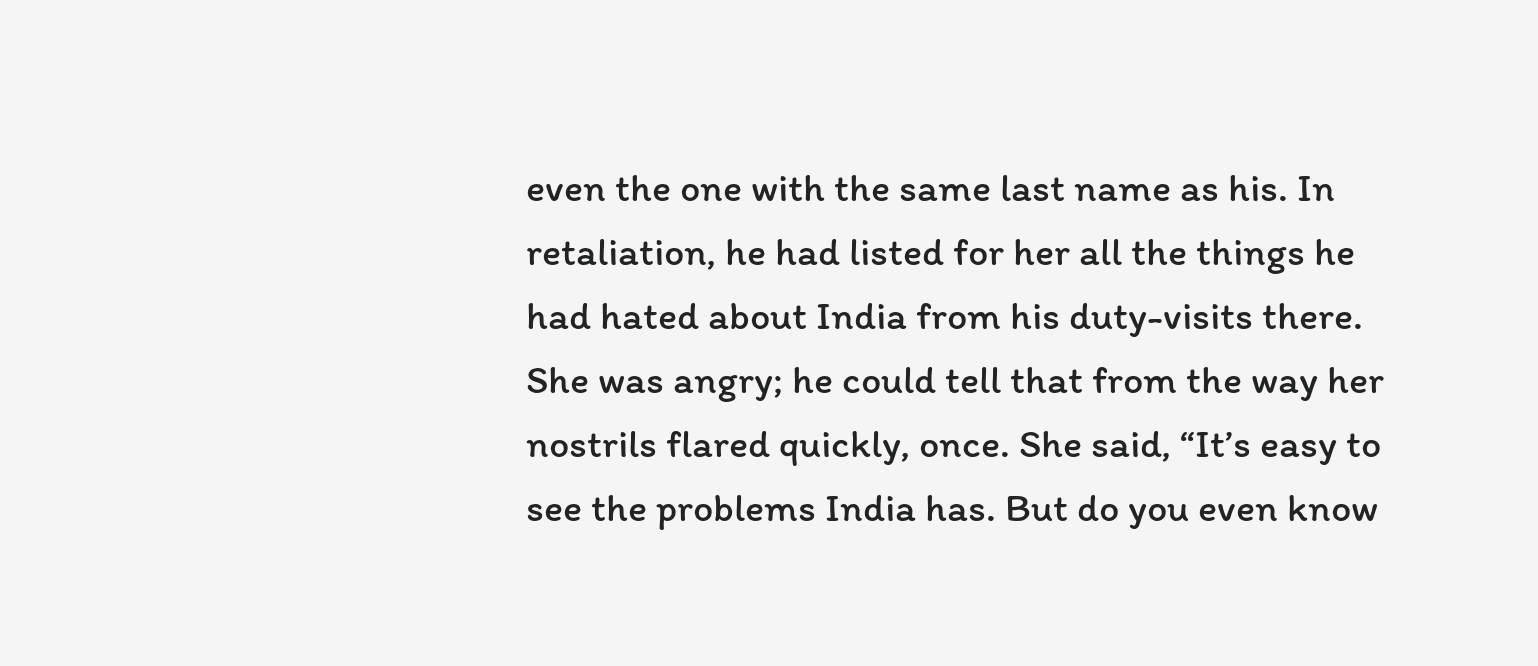even the one with the same last name as his. In retaliation, he had listed for her all the things he had hated about India from his duty-visits there. She was angry; he could tell that from the way her nostrils flared quickly, once. She said, “It’s easy to see the problems India has. But do you even know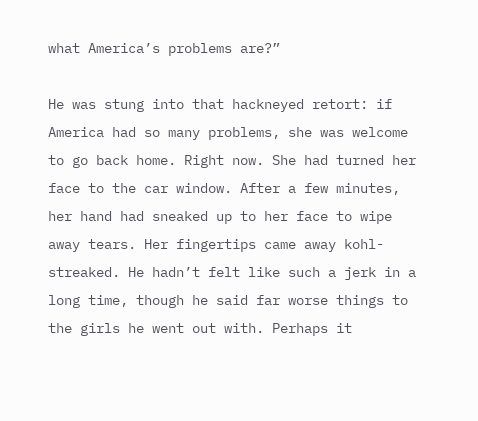what America’s problems are?”

He was stung into that hackneyed retort: if America had so many problems, she was welcome to go back home. Right now. She had turned her face to the car window. After a few minutes, her hand had sneaked up to her face to wipe away tears. Her fingertips came away kohl-streaked. He hadn’t felt like such a jerk in a long time, though he said far worse things to the girls he went out with. Perhaps it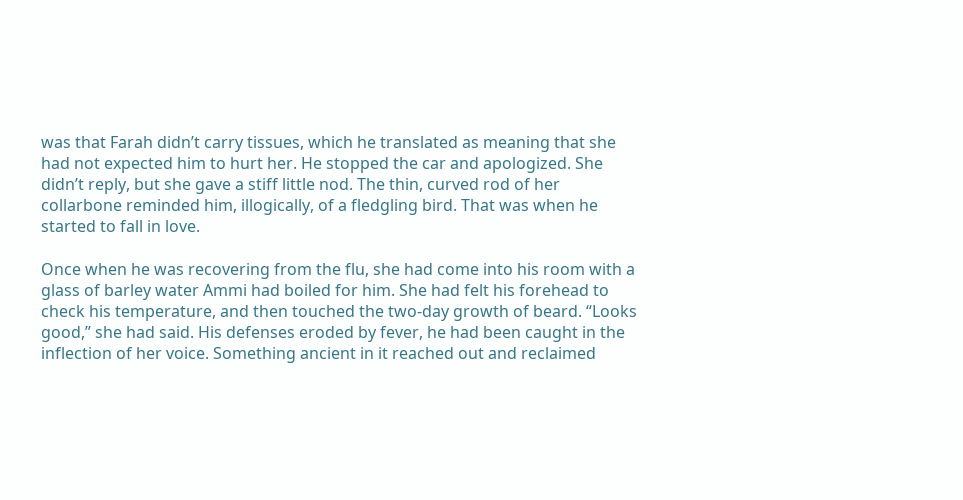was that Farah didn’t carry tissues, which he translated as meaning that she had not expected him to hurt her. He stopped the car and apologized. She didn’t reply, but she gave a stiff little nod. The thin, curved rod of her collarbone reminded him, illogically, of a fledgling bird. That was when he started to fall in love.

Once when he was recovering from the flu, she had come into his room with a glass of barley water Ammi had boiled for him. She had felt his forehead to check his temperature, and then touched the two-day growth of beard. “Looks good,” she had said. His defenses eroded by fever, he had been caught in the inflection of her voice. Something ancient in it reached out and reclaimed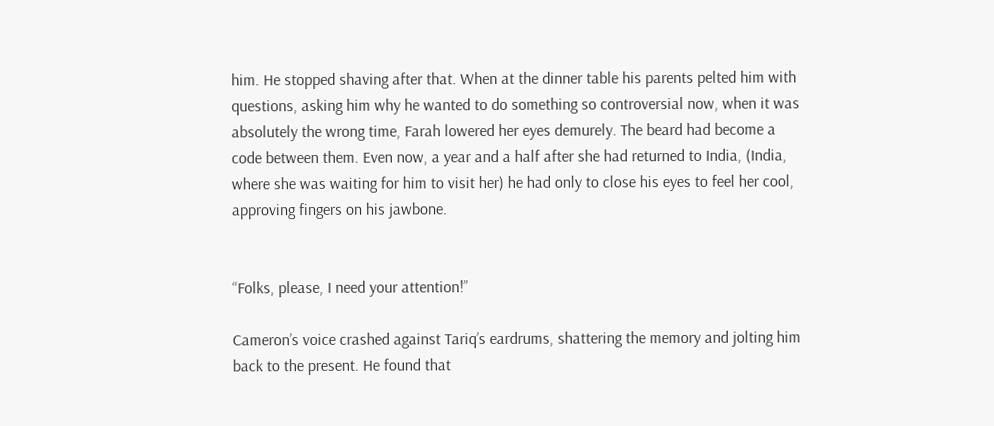him. He stopped shaving after that. When at the dinner table his parents pelted him with questions, asking him why he wanted to do something so controversial now, when it was absolutely the wrong time, Farah lowered her eyes demurely. The beard had become a code between them. Even now, a year and a half after she had returned to India, (India, where she was waiting for him to visit her) he had only to close his eyes to feel her cool, approving fingers on his jawbone.


“Folks, please, I need your attention!”

Cameron’s voice crashed against Tariq’s eardrums, shattering the memory and jolting him back to the present. He found that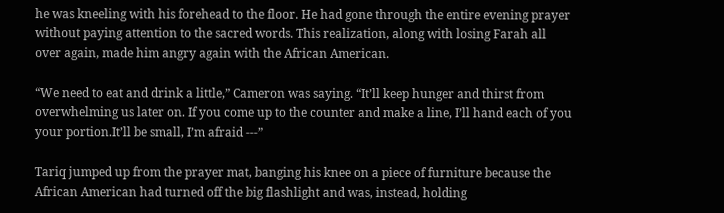he was kneeling with his forehead to the floor. He had gone through the entire evening prayer without paying attention to the sacred words. This realization, along with losing Farah all over again, made him angry again with the African American.

“We need to eat and drink a little,” Cameron was saying. “It’ll keep hunger and thirst from overwhelming us later on. If you come up to the counter and make a line, I’ll hand each of you your portion.It’ll be small, I’m afraid ---”

Tariq jumped up from the prayer mat, banging his knee on a piece of furniture because the African American had turned off the big flashlight and was, instead, holding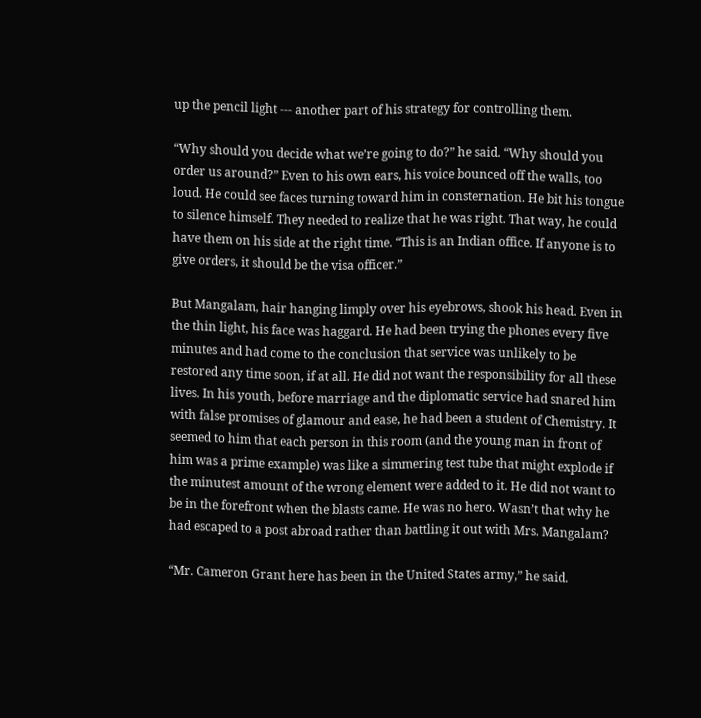up the pencil light --- another part of his strategy for controlling them.

“Why should you decide what we’re going to do?” he said. “Why should you order us around?” Even to his own ears, his voice bounced off the walls, too loud. He could see faces turning toward him in consternation. He bit his tongue to silence himself. They needed to realize that he was right. That way, he could have them on his side at the right time. “This is an Indian office. If anyone is to give orders, it should be the visa officer.”

But Mangalam, hair hanging limply over his eyebrows, shook his head. Even in the thin light, his face was haggard. He had been trying the phones every five minutes and had come to the conclusion that service was unlikely to be restored any time soon, if at all. He did not want the responsibility for all these lives. In his youth, before marriage and the diplomatic service had snared him with false promises of glamour and ease, he had been a student of Chemistry. It seemed to him that each person in this room (and the young man in front of him was a prime example) was like a simmering test tube that might explode if the minutest amount of the wrong element were added to it. He did not want to be in the forefront when the blasts came. He was no hero. Wasn’t that why he had escaped to a post abroad rather than battling it out with Mrs. Mangalam?

“Mr. Cameron Grant here has been in the United States army,” he said.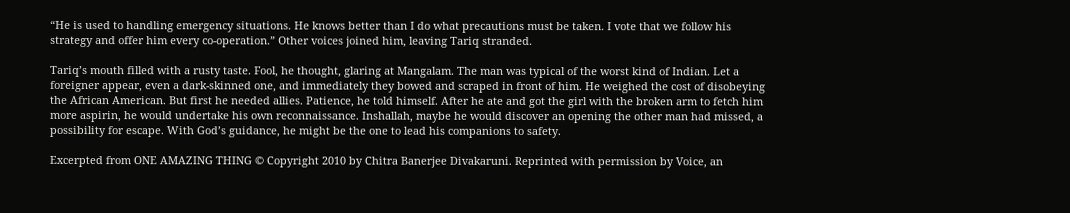“He is used to handling emergency situations. He knows better than I do what precautions must be taken. I vote that we follow his strategy and offer him every co-operation.” Other voices joined him, leaving Tariq stranded.

Tariq’s mouth filled with a rusty taste. Fool, he thought, glaring at Mangalam. The man was typical of the worst kind of Indian. Let a foreigner appear, even a dark-skinned one, and immediately they bowed and scraped in front of him. He weighed the cost of disobeying the African American. But first he needed allies. Patience, he told himself. After he ate and got the girl with the broken arm to fetch him more aspirin, he would undertake his own reconnaissance. Inshallah, maybe he would discover an opening the other man had missed, a possibility for escape. With God’s guidance, he might be the one to lead his companions to safety.

Excerpted from ONE AMAZING THING © Copyright 2010 by Chitra Banerjee Divakaruni. Reprinted with permission by Voice, an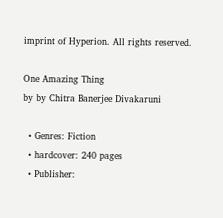imprint of Hyperion. All rights reserved.

One Amazing Thing
by by Chitra Banerjee Divakaruni

  • Genres: Fiction
  • hardcover: 240 pages
  • Publisher: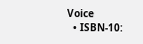Voice
  • ISBN-10: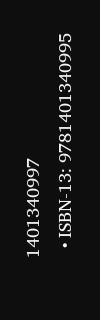1401340997
  • ISBN-13: 9781401340995